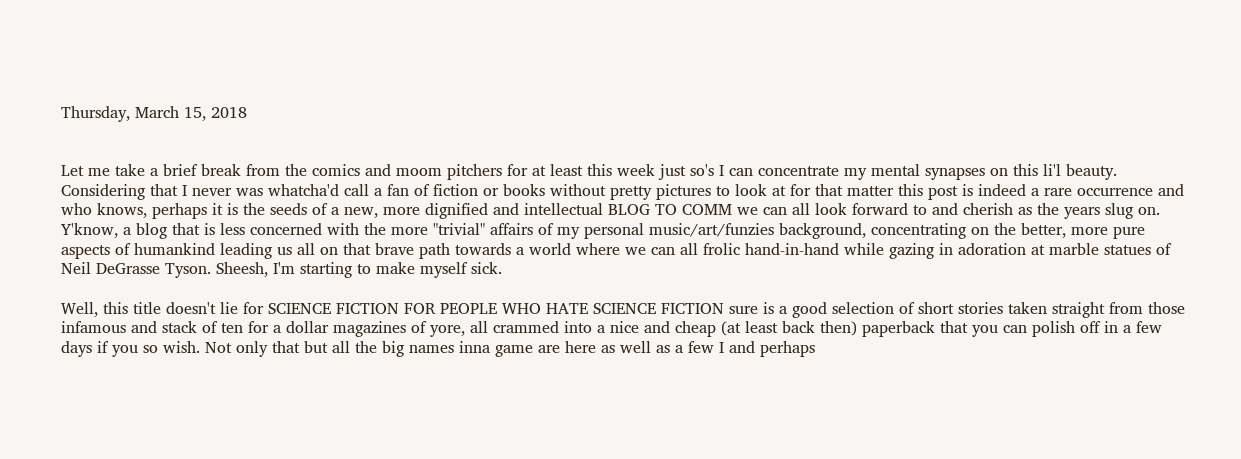Thursday, March 15, 2018


Let me take a brief break from the comics and moom pitchers for at least this week just so's I can concentrate my mental synapses on this li'l beauty. Considering that I never was whatcha'd call a fan of fiction or books without pretty pictures to look at for that matter this post is indeed a rare occurrence and who knows, perhaps it is the seeds of a new, more dignified and intellectual BLOG TO COMM we can all look forward to and cherish as the years slug on. Y'know, a blog that is less concerned with the more "trivial" affairs of my personal music/art/funzies background, concentrating on the better, more pure aspects of humankind leading us all on that brave path towards a world where we can all frolic hand-in-hand while gazing in adoration at marble statues of Neil DeGrasse Tyson. Sheesh, I'm starting to make myself sick.

Well, this title doesn't lie for SCIENCE FICTION FOR PEOPLE WHO HATE SCIENCE FICTION sure is a good selection of short stories taken straight from those infamous and stack of ten for a dollar magazines of yore, all crammed into a nice and cheap (at least back then) paperback that you can polish off in a few days if you so wish. Not only that but all the big names inna game are here as well as a few I and perhaps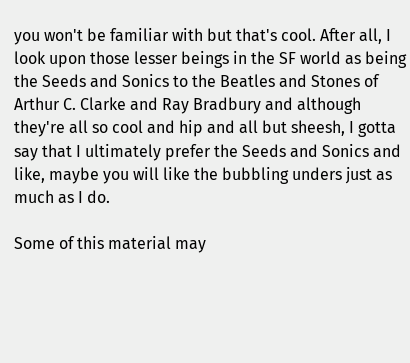you won't be familiar with but that's cool. After all, I look upon those lesser beings in the SF world as being the Seeds and Sonics to the Beatles and Stones of Arthur C. Clarke and Ray Bradbury and although they're all so cool and hip and all but sheesh, I gotta say that I ultimately prefer the Seeds and Sonics and like, maybe you will like the bubbling unders just as much as I do.

Some of this material may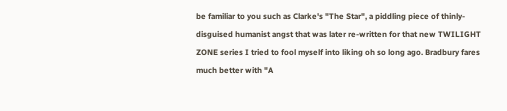be familiar to you such as Clarke's "The Star", a piddling piece of thinly-disguised humanist angst that was later re-written for that new TWILIGHT ZONE series I tried to fool myself into liking oh so long ago. Bradbury fares much better with "A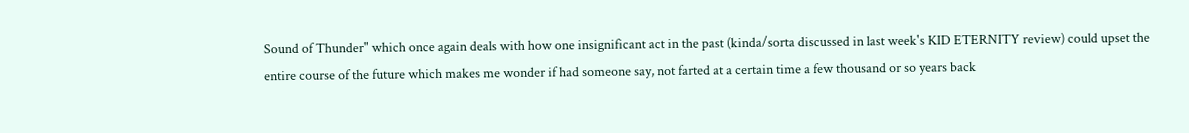Sound of Thunder" which once again deals with how one insignificant act in the past (kinda/sorta discussed in last week's KID ETERNITY review) could upset the entire course of the future which makes me wonder if had someone say, not farted at a certain time a few thousand or so years back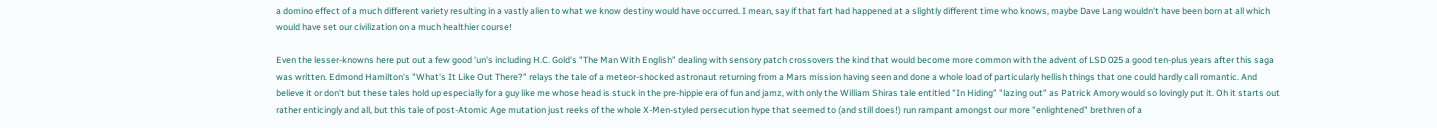a domino effect of a much different variety resulting in a vastly alien to what we know destiny would have occurred. I mean, say if that fart had happened at a slightly different time who knows, maybe Dave Lang wouldn't have been born at all which would have set our civilization on a much healthier course!

Even the lesser-knowns here put out a few good 'un's including H.C. Gold's "The Man With English" dealing with sensory patch crossovers the kind that would become more common with the advent of LSD 025 a good ten-plus years after this saga was written. Edmond Hamilton's "What's It Like Out There?" relays the tale of a meteor-shocked astronaut returning from a Mars mission having seen and done a whole load of particularly hellish things that one could hardly call romantic. And believe it or don't but these tales hold up especially for a guy like me whose head is stuck in the pre-hippie era of fun and jamz, with only the William Shiras tale entitled "In Hiding" "lazing out" as Patrick Amory would so lovingly put it. Oh it starts out rather enticingly and all, but this tale of post-Atomic Age mutation just reeks of the whole X-Men-styled persecution hype that seemed to (and still does!) run rampant amongst our more "enlightened" brethren of a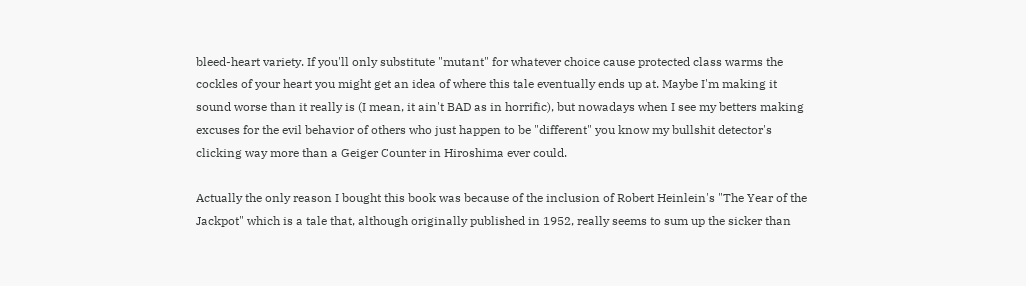bleed-heart variety. If you'll only substitute "mutant" for whatever choice cause protected class warms the cockles of your heart you might get an idea of where this tale eventually ends up at. Maybe I'm making it sound worse than it really is (I mean, it ain't BAD as in horrific), but nowadays when I see my betters making excuses for the evil behavior of others who just happen to be "different" you know my bullshit detector's clicking way more than a Geiger Counter in Hiroshima ever could.

Actually the only reason I bought this book was because of the inclusion of Robert Heinlein's "The Year of the Jackpot" which is a tale that, although originally published in 1952, really seems to sum up the sicker than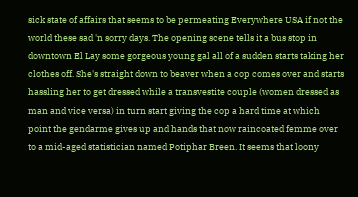sick state of affairs that seems to be permeating Everywhere USA if not the world these sad 'n sorry days. The opening scene tells it a bus stop in downtown El Lay some gorgeous young gal all of a sudden starts taking her clothes off. She's straight down to beaver when a cop comes over and starts hassling her to get dressed while a transvestite couple (women dressed as man and vice versa) in turn start giving the cop a hard time at which point the gendarme gives up and hands that now raincoated femme over to a mid-aged statistician named Potiphar Breen. It seems that loony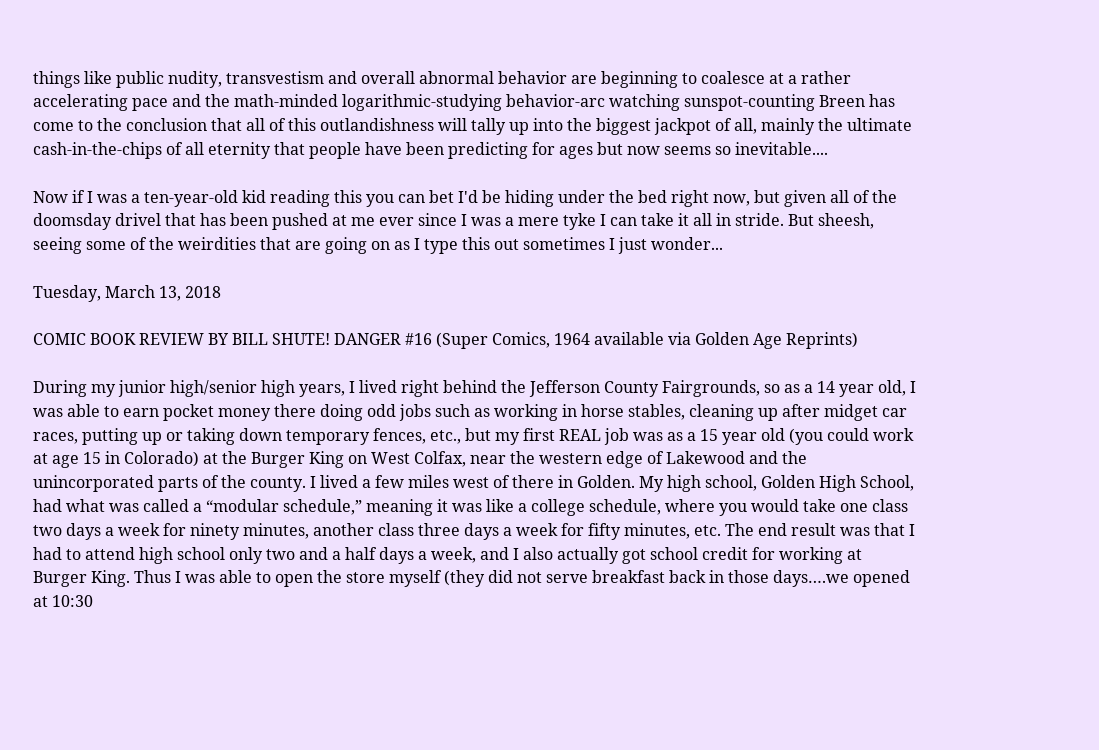things like public nudity, transvestism and overall abnormal behavior are beginning to coalesce at a rather accelerating pace and the math-minded logarithmic-studying behavior-arc watching sunspot-counting Breen has come to the conclusion that all of this outlandishness will tally up into the biggest jackpot of all, mainly the ultimate cash-in-the-chips of all eternity that people have been predicting for ages but now seems so inevitable....

Now if I was a ten-year-old kid reading this you can bet I'd be hiding under the bed right now, but given all of the doomsday drivel that has been pushed at me ever since I was a mere tyke I can take it all in stride. But sheesh, seeing some of the weirdities that are going on as I type this out sometimes I just wonder...

Tuesday, March 13, 2018

COMIC BOOK REVIEW BY BILL SHUTE! DANGER #16 (Super Comics, 1964 available via Golden Age Reprints)

During my junior high/senior high years, I lived right behind the Jefferson County Fairgrounds, so as a 14 year old, I was able to earn pocket money there doing odd jobs such as working in horse stables, cleaning up after midget car races, putting up or taking down temporary fences, etc., but my first REAL job was as a 15 year old (you could work at age 15 in Colorado) at the Burger King on West Colfax, near the western edge of Lakewood and the unincorporated parts of the county. I lived a few miles west of there in Golden. My high school, Golden High School, had what was called a “modular schedule,” meaning it was like a college schedule, where you would take one class two days a week for ninety minutes, another class three days a week for fifty minutes, etc. The end result was that I had to attend high school only two and a half days a week, and I also actually got school credit for working at Burger King. Thus I was able to open the store myself (they did not serve breakfast back in those days….we opened at 10:30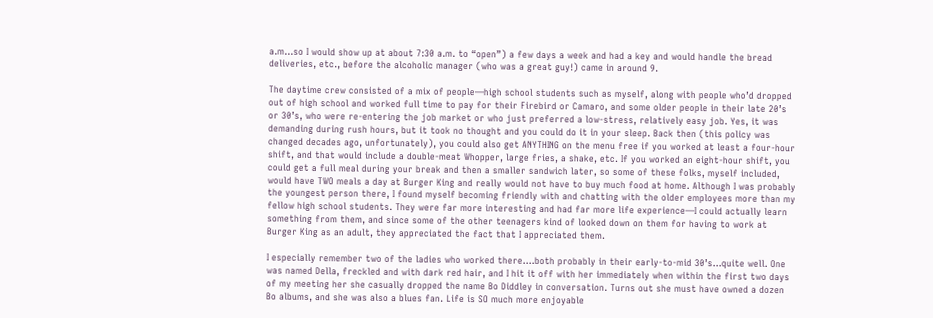a.m…so I would show up at about 7:30 a.m. to “open”) a few days a week and had a key and would handle the bread deliveries, etc., before the alcoholic manager (who was a great guy!) came in around 9.

The daytime crew consisted of a mix of people—high school students such as myself, along with people who’d dropped out of high school and worked full time to pay for their Firebird or Camaro, and some older people in their late 20’s or 30’s, who were re-entering the job market or who just preferred a low-stress, relatively easy job. Yes, it was demanding during rush hours, but it took no thought and you could do it in your sleep. Back then (this policy was changed decades ago, unfortunately), you could also get ANYTHING on the menu free if you worked at least a four-hour shift, and that would include a double-meat Whopper, large fries, a shake, etc. If you worked an eight-hour shift, you could get a full meal during your break and then a smaller sandwich later, so some of these folks, myself included, would have TWO meals a day at Burger King and really would not have to buy much food at home. Although I was probably the youngest person there, I found myself becoming friendly with and chatting with the older employees more than my fellow high school students. They were far more interesting and had far more life experience—I could actually learn something from them, and since some of the other teenagers kind of looked down on them for having to work at Burger King as an adult, they appreciated the fact that I appreciated them.

I especially remember two of the ladies who worked there….both probably in their early-to-mid 30’s…quite well. One was named Della, freckled and with dark red hair, and I hit it off with her immediately when within the first two days of my meeting her she casually dropped the name Bo Diddley in conversation. Turns out she must have owned a dozen Bo albums, and she was also a blues fan. Life is SO much more enjoyable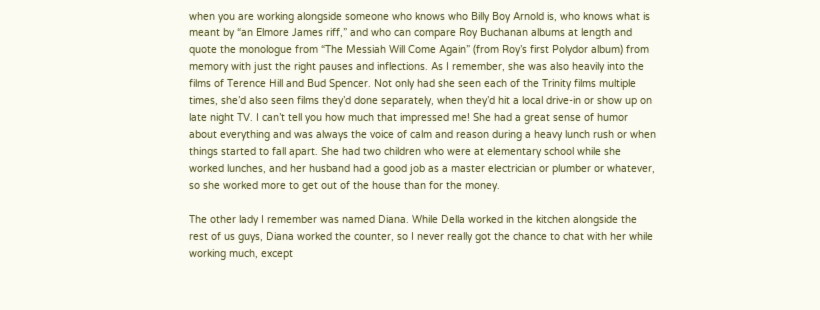when you are working alongside someone who knows who Billy Boy Arnold is, who knows what is meant by “an Elmore James riff,” and who can compare Roy Buchanan albums at length and quote the monologue from “The Messiah Will Come Again” (from Roy’s first Polydor album) from memory with just the right pauses and inflections. As I remember, she was also heavily into the films of Terence Hill and Bud Spencer. Not only had she seen each of the Trinity films multiple times, she’d also seen films they’d done separately, when they’d hit a local drive-in or show up on late night TV. I can’t tell you how much that impressed me! She had a great sense of humor about everything and was always the voice of calm and reason during a heavy lunch rush or when things started to fall apart. She had two children who were at elementary school while she worked lunches, and her husband had a good job as a master electrician or plumber or whatever, so she worked more to get out of the house than for the money.

The other lady I remember was named Diana. While Della worked in the kitchen alongside the rest of us guys, Diana worked the counter, so I never really got the chance to chat with her while working much, except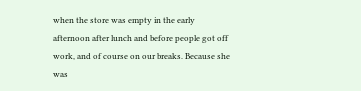when the store was empty in the early afternoon after lunch and before people got off work, and of course on our breaks. Because she was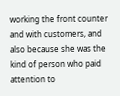working the front counter and with customers, and also because she was the kind of person who paid attention to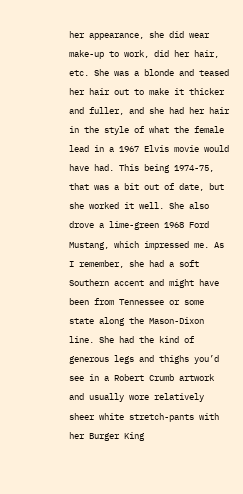her appearance, she did wear make-up to work, did her hair, etc. She was a blonde and teased her hair out to make it thicker and fuller, and she had her hair in the style of what the female lead in a 1967 Elvis movie would have had. This being 1974-75, that was a bit out of date, but she worked it well. She also drove a lime-green 1968 Ford Mustang, which impressed me. As I remember, she had a soft Southern accent and might have been from Tennessee or some state along the Mason-Dixon line. She had the kind of generous legs and thighs you’d see in a Robert Crumb artwork and usually wore relatively sheer white stretch-pants with her Burger King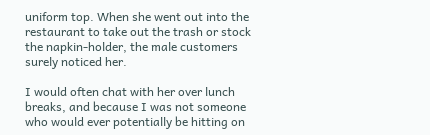uniform top. When she went out into the restaurant to take out the trash or stock the napkin-holder, the male customers surely noticed her.

I would often chat with her over lunch breaks, and because I was not someone who would ever potentially be hitting on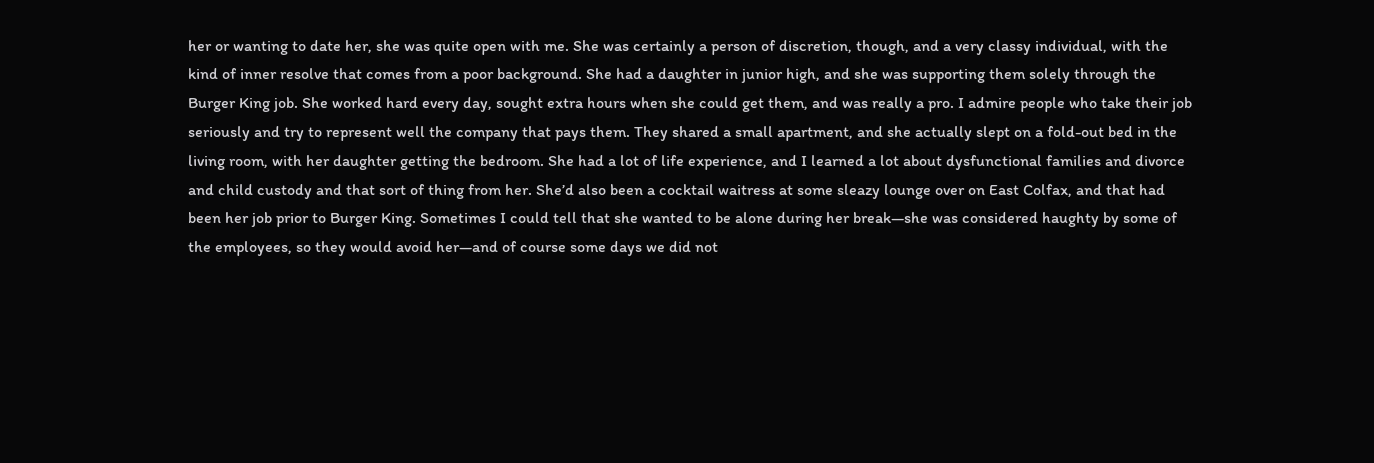her or wanting to date her, she was quite open with me. She was certainly a person of discretion, though, and a very classy individual, with the kind of inner resolve that comes from a poor background. She had a daughter in junior high, and she was supporting them solely through the Burger King job. She worked hard every day, sought extra hours when she could get them, and was really a pro. I admire people who take their job seriously and try to represent well the company that pays them. They shared a small apartment, and she actually slept on a fold-out bed in the living room, with her daughter getting the bedroom. She had a lot of life experience, and I learned a lot about dysfunctional families and divorce and child custody and that sort of thing from her. She’d also been a cocktail waitress at some sleazy lounge over on East Colfax, and that had been her job prior to Burger King. Sometimes I could tell that she wanted to be alone during her break—she was considered haughty by some of the employees, so they would avoid her—and of course some days we did not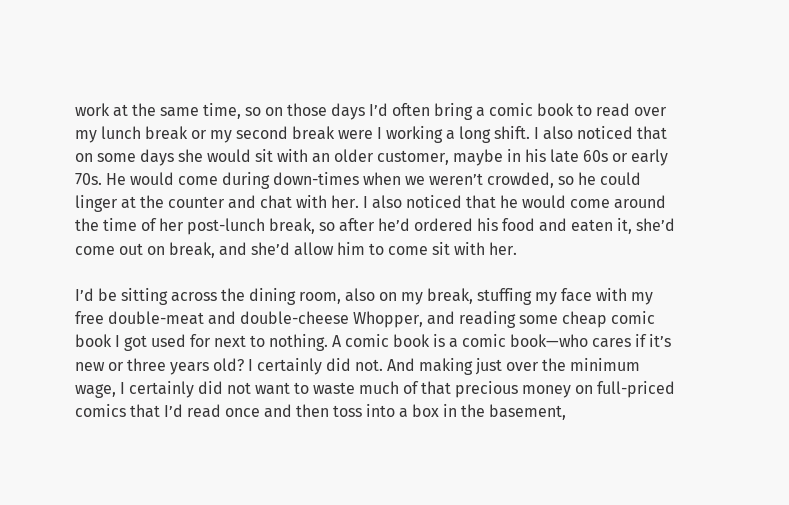work at the same time, so on those days I’d often bring a comic book to read over my lunch break or my second break were I working a long shift. I also noticed that on some days she would sit with an older customer, maybe in his late 60s or early 70s. He would come during down-times when we weren’t crowded, so he could linger at the counter and chat with her. I also noticed that he would come around the time of her post-lunch break, so after he’d ordered his food and eaten it, she’d come out on break, and she’d allow him to come sit with her.

I’d be sitting across the dining room, also on my break, stuffing my face with my free double-meat and double-cheese Whopper, and reading some cheap comic book I got used for next to nothing. A comic book is a comic book—who cares if it’s new or three years old? I certainly did not. And making just over the minimum wage, I certainly did not want to waste much of that precious money on full-priced comics that I’d read once and then toss into a box in the basement,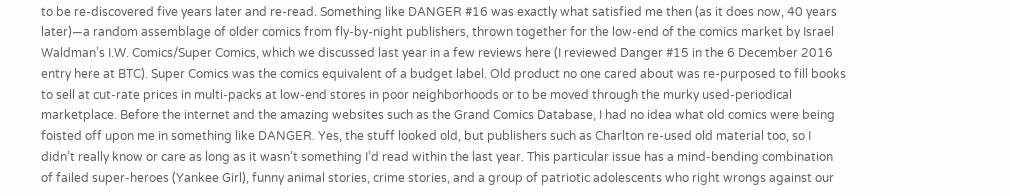to be re-discovered five years later and re-read. Something like DANGER #16 was exactly what satisfied me then (as it does now, 40 years later)—a random assemblage of older comics from fly-by-night publishers, thrown together for the low-end of the comics market by Israel Waldman’s I.W. Comics/Super Comics, which we discussed last year in a few reviews here (I reviewed Danger #15 in the 6 December 2016 entry here at BTC). Super Comics was the comics equivalent of a budget label. Old product no one cared about was re-purposed to fill books to sell at cut-rate prices in multi-packs at low-end stores in poor neighborhoods or to be moved through the murky used-periodical marketplace. Before the internet and the amazing websites such as the Grand Comics Database, I had no idea what old comics were being foisted off upon me in something like DANGER. Yes, the stuff looked old, but publishers such as Charlton re-used old material too, so I didn’t really know or care as long as it wasn’t something I’d read within the last year. This particular issue has a mind-bending combination of failed super-heroes (Yankee Girl), funny animal stories, crime stories, and a group of patriotic adolescents who right wrongs against our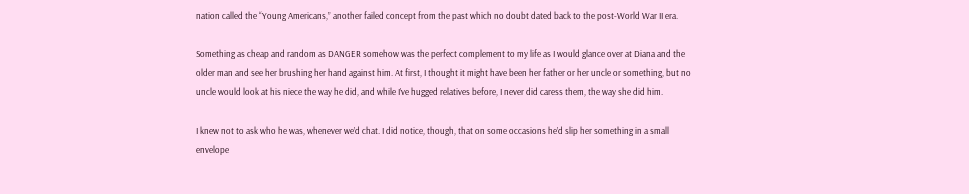nation called the “Young Americans,” another failed concept from the past which no doubt dated back to the post-World War II era.

Something as cheap and random as DANGER somehow was the perfect complement to my life as I would glance over at Diana and the older man and see her brushing her hand against him. At first, I thought it might have been her father or her uncle or something, but no uncle would look at his niece the way he did, and while I’ve hugged relatives before, I never did caress them, the way she did him.

I knew not to ask who he was, whenever we’d chat. I did notice, though, that on some occasions he’d slip her something in a small envelope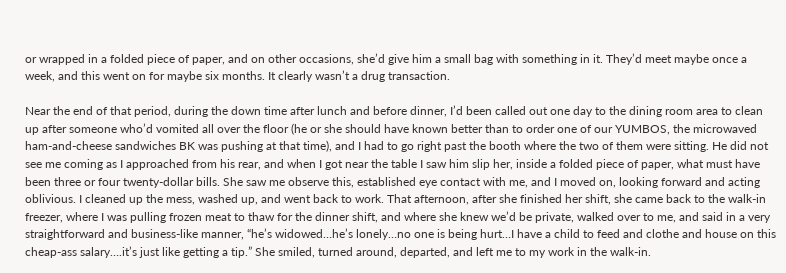or wrapped in a folded piece of paper, and on other occasions, she’d give him a small bag with something in it. They’d meet maybe once a week, and this went on for maybe six months. It clearly wasn’t a drug transaction.

Near the end of that period, during the down time after lunch and before dinner, I’d been called out one day to the dining room area to clean up after someone who’d vomited all over the floor (he or she should have known better than to order one of our YUMBOS, the microwaved ham-and-cheese sandwiches BK was pushing at that time), and I had to go right past the booth where the two of them were sitting. He did not see me coming as I approached from his rear, and when I got near the table I saw him slip her, inside a folded piece of paper, what must have been three or four twenty-dollar bills. She saw me observe this, established eye contact with me, and I moved on, looking forward and acting oblivious. I cleaned up the mess, washed up, and went back to work. That afternoon, after she finished her shift, she came back to the walk-in freezer, where I was pulling frozen meat to thaw for the dinner shift, and where she knew we’d be private, walked over to me, and said in a very straightforward and business-like manner, “he’s widowed…he’s lonely…no one is being hurt…I have a child to feed and clothe and house on this cheap-ass salary….it’s just like getting a tip.” She smiled, turned around, departed, and left me to my work in the walk-in.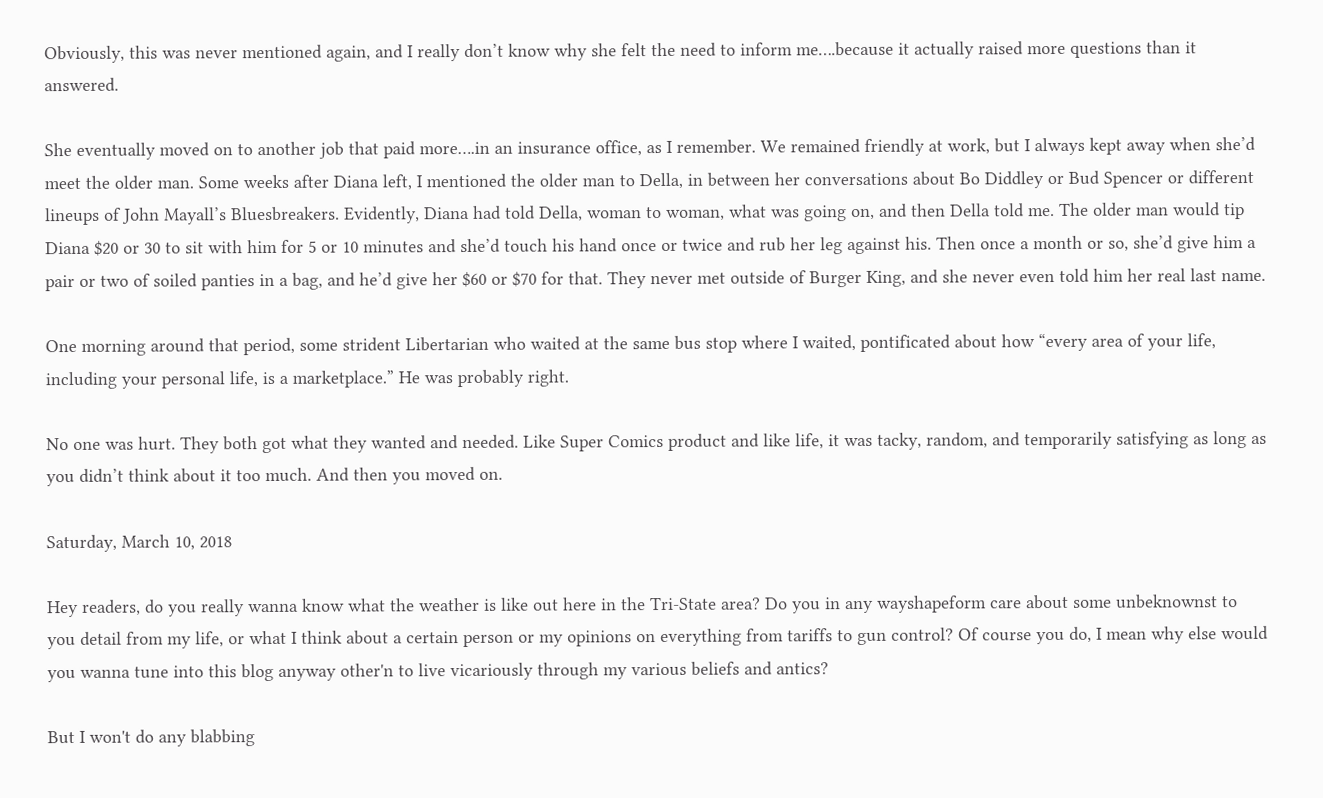Obviously, this was never mentioned again, and I really don’t know why she felt the need to inform me….because it actually raised more questions than it answered.

She eventually moved on to another job that paid more….in an insurance office, as I remember. We remained friendly at work, but I always kept away when she’d meet the older man. Some weeks after Diana left, I mentioned the older man to Della, in between her conversations about Bo Diddley or Bud Spencer or different lineups of John Mayall’s Bluesbreakers. Evidently, Diana had told Della, woman to woman, what was going on, and then Della told me. The older man would tip Diana $20 or 30 to sit with him for 5 or 10 minutes and she’d touch his hand once or twice and rub her leg against his. Then once a month or so, she’d give him a pair or two of soiled panties in a bag, and he’d give her $60 or $70 for that. They never met outside of Burger King, and she never even told him her real last name.

One morning around that period, some strident Libertarian who waited at the same bus stop where I waited, pontificated about how “every area of your life, including your personal life, is a marketplace.” He was probably right.

No one was hurt. They both got what they wanted and needed. Like Super Comics product and like life, it was tacky, random, and temporarily satisfying as long as you didn’t think about it too much. And then you moved on.

Saturday, March 10, 2018

Hey readers, do you really wanna know what the weather is like out here in the Tri-State area? Do you in any wayshapeform care about some unbeknownst to you detail from my life, or what I think about a certain person or my opinions on everything from tariffs to gun control? Of course you do, I mean why else would you wanna tune into this blog anyway other'n to live vicariously through my various beliefs and antics?

But I won't do any blabbing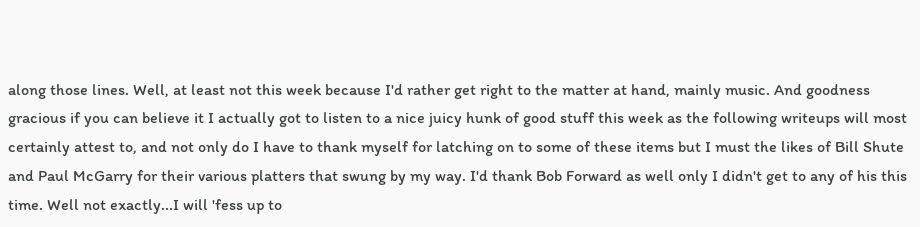along those lines. Well, at least not this week because I'd rather get right to the matter at hand, mainly music. And goodness gracious if you can believe it I actually got to listen to a nice juicy hunk of good stuff this week as the following writeups will most certainly attest to, and not only do I have to thank myself for latching on to some of these items but I must the likes of Bill Shute and Paul McGarry for their various platters that swung by my way. I'd thank Bob Forward as well only I didn't get to any of his this time. Well not exactly...I will 'fess up to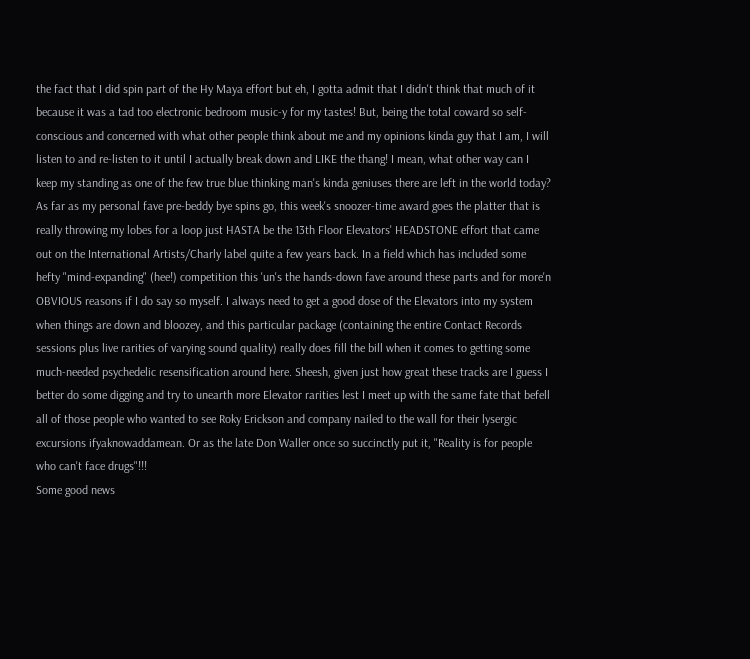the fact that I did spin part of the Hy Maya effort but eh, I gotta admit that I didn't think that much of it because it was a tad too electronic bedroom music-y for my tastes! But, being the total coward so self-conscious and concerned with what other people think about me and my opinions kinda guy that I am, I will listen to and re-listen to it until I actually break down and LIKE the thang! I mean, what other way can I keep my standing as one of the few true blue thinking man's kinda geniuses there are left in the world today?
As far as my personal fave pre-beddy bye spins go, this week's snoozer-time award goes the platter that is really throwing my lobes for a loop just HASTA be the 13th Floor Elevators' HEADSTONE effort that came out on the International Artists/Charly label quite a few years back. In a field which has included some hefty "mind-expanding" (hee!) competition this 'un's the hands-down fave around these parts and for more'n OBVIOUS reasons if I do say so myself. I always need to get a good dose of the Elevators into my system when things are down and bloozey, and this particular package (containing the entire Contact Records sessions plus live rarities of varying sound quality) really does fill the bill when it comes to getting some much-needed psychedelic resensification around here. Sheesh, given just how great these tracks are I guess I better do some digging and try to unearth more Elevator rarities lest I meet up with the same fate that befell all of those people who wanted to see Roky Erickson and company nailed to the wall for their lysergic excursions ifyaknowaddamean. Or as the late Don Waller once so succinctly put it, "Reality is for people who can't face drugs"!!!
Some good news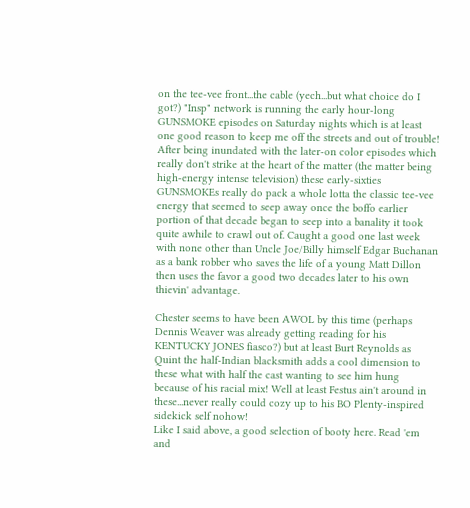on the tee-vee front...the cable (yech...but what choice do I got?) "Insp" network is running the early hour-long GUNSMOKE episodes on Saturday nights which is at least one good reason to keep me off the streets and out of trouble! After being inundated with the later-on color episodes which really don't strike at the heart of the matter (the matter being high-energy intense television) these early-sixties GUNSMOKEs really do pack a whole lotta the classic tee-vee energy that seemed to seep away once the boffo earlier portion of that decade began to seep into a banality it took quite awhile to crawl out of. Caught a good one last week with none other than Uncle Joe/Billy himself Edgar Buchanan as a bank robber who saves the life of a young Matt Dillon then uses the favor a good two decades later to his own thievin' advantage.

Chester seems to have been AWOL by this time (perhaps Dennis Weaver was already getting reading for his KENTUCKY JONES fiasco?) but at least Burt Reynolds as Quint the half-Indian blacksmith adds a cool dimension to these what with half the cast wanting to see him hung because of his racial mix! Well at least Festus ain't around in these...never really could cozy up to his BO Plenty-inspired sidekick self nohow!
Like I said above, a good selection of booty here. Read 'em and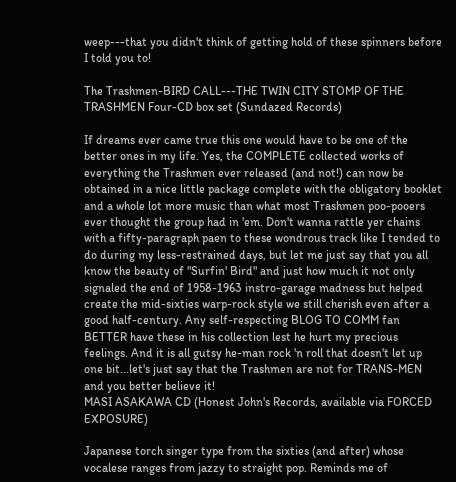weep---that you didn't think of getting hold of these spinners before I told you to!

The Trashmen-BIRD CALL---THE TWIN CITY STOMP OF THE TRASHMEN Four-CD box set (Sundazed Records)

If dreams ever came true this one would have to be one of the better ones in my life. Yes, the COMPLETE collected works of everything the Trashmen ever released (and not!) can now be obtained in a nice little package complete with the obligatory booklet and a whole lot more music than what most Trashmen poo-pooers ever thought the group had in 'em. Don't wanna rattle yer chains with a fifty-paragraph paen to these wondrous track like I tended to do during my less-restrained days, but let me just say that you all know the beauty of "Surfin' Bird" and just how much it not only signaled the end of 1958-1963 instro-garage madness but helped create the mid-sixties warp-rock style we still cherish even after a good half-century. Any self-respecting BLOG TO COMM fan BETTER have these in his collection lest he hurt my precious feelings. And it is all gutsy he-man rock 'n roll that doesn't let up one bit...let's just say that the Trashmen are not for TRANS-MEN and you better believe it!
MASI ASAKAWA CD (Honest John's Records, available via FORCED EXPOSURE)

Japanese torch singer type from the sixties (and after) whose vocalese ranges from jazzy to straight pop. Reminds me of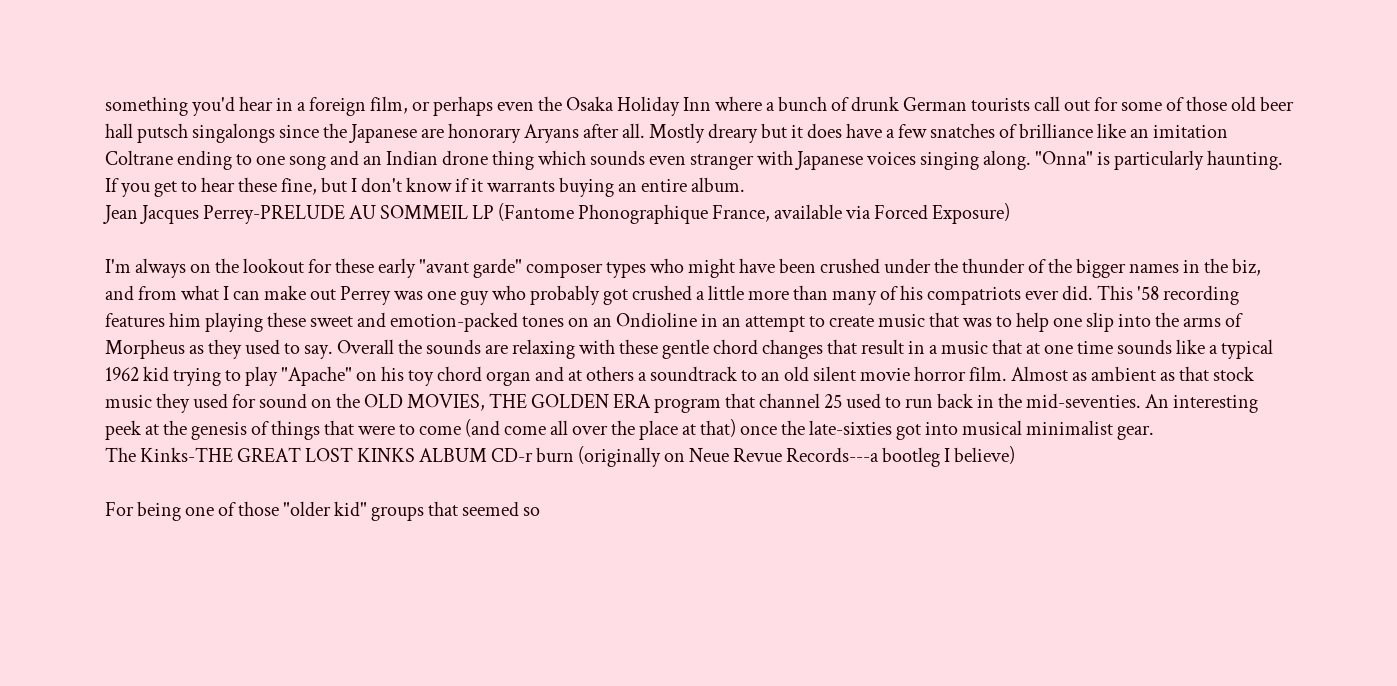something you'd hear in a foreign film, or perhaps even the Osaka Holiday Inn where a bunch of drunk German tourists call out for some of those old beer hall putsch singalongs since the Japanese are honorary Aryans after all. Mostly dreary but it does have a few snatches of brilliance like an imitation Coltrane ending to one song and an Indian drone thing which sounds even stranger with Japanese voices singing along. "Onna" is particularly haunting. If you get to hear these fine, but I don't know if it warrants buying an entire album.
Jean Jacques Perrey-PRELUDE AU SOMMEIL LP (Fantome Phonographique France, available via Forced Exposure)

I'm always on the lookout for these early "avant garde" composer types who might have been crushed under the thunder of the bigger names in the biz, and from what I can make out Perrey was one guy who probably got crushed a little more than many of his compatriots ever did. This '58 recording features him playing these sweet and emotion-packed tones on an Ondioline in an attempt to create music that was to help one slip into the arms of Morpheus as they used to say. Overall the sounds are relaxing with these gentle chord changes that result in a music that at one time sounds like a typical 1962 kid trying to play "Apache" on his toy chord organ and at others a soundtrack to an old silent movie horror film. Almost as ambient as that stock music they used for sound on the OLD MOVIES, THE GOLDEN ERA program that channel 25 used to run back in the mid-seventies. An interesting peek at the genesis of things that were to come (and come all over the place at that) once the late-sixties got into musical minimalist gear.
The Kinks-THE GREAT LOST KINKS ALBUM CD-r burn (originally on Neue Revue Records---a bootleg I believe)

For being one of those "older kid" groups that seemed so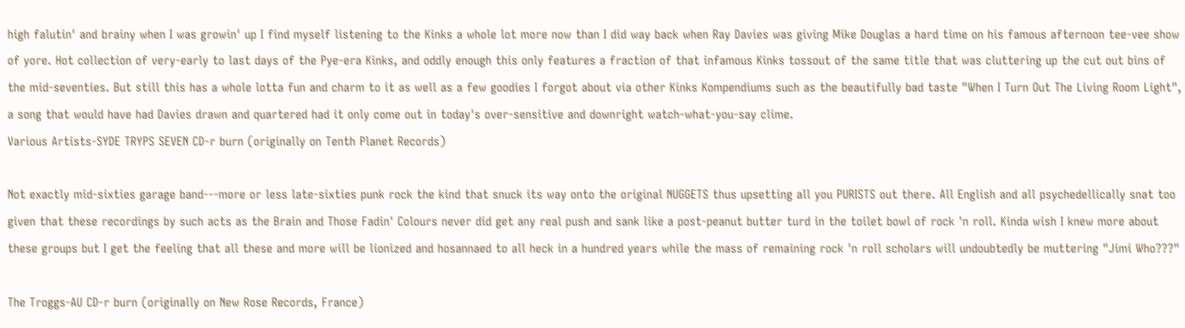high falutin' and brainy when I was growin' up I find myself listening to the Kinks a whole lot more now than I did way back when Ray Davies was giving Mike Douglas a hard time on his famous afternoon tee-vee show of yore. Hot collection of very-early to last days of the Pye-era Kinks, and oddly enough this only features a fraction of that infamous Kinks tossout of the same title that was cluttering up the cut out bins of the mid-seventies. But still this has a whole lotta fun and charm to it as well as a few goodies I forgot about via other Kinks Kompendiums such as the beautifully bad taste "When I Turn Out The Living Room Light", a song that would have had Davies drawn and quartered had it only come out in today's over-sensitive and downright watch-what-you-say clime.
Various Artists-SYDE TRYPS SEVEN CD-r burn (originally on Tenth Planet Records)

Not exactly mid-sixties garage band---more or less late-sixties punk rock the kind that snuck its way onto the original NUGGETS thus upsetting all you PURISTS out there. All English and all psychedellically snat too given that these recordings by such acts as the Brain and Those Fadin' Colours never did get any real push and sank like a post-peanut butter turd in the toilet bowl of rock 'n roll. Kinda wish I knew more about these groups but I get the feeling that all these and more will be lionized and hosannaed to all heck in a hundred years while the mass of remaining rock 'n roll scholars will undoubtedly be muttering "Jimi Who???"

The Troggs-AU CD-r burn (originally on New Rose Records, France)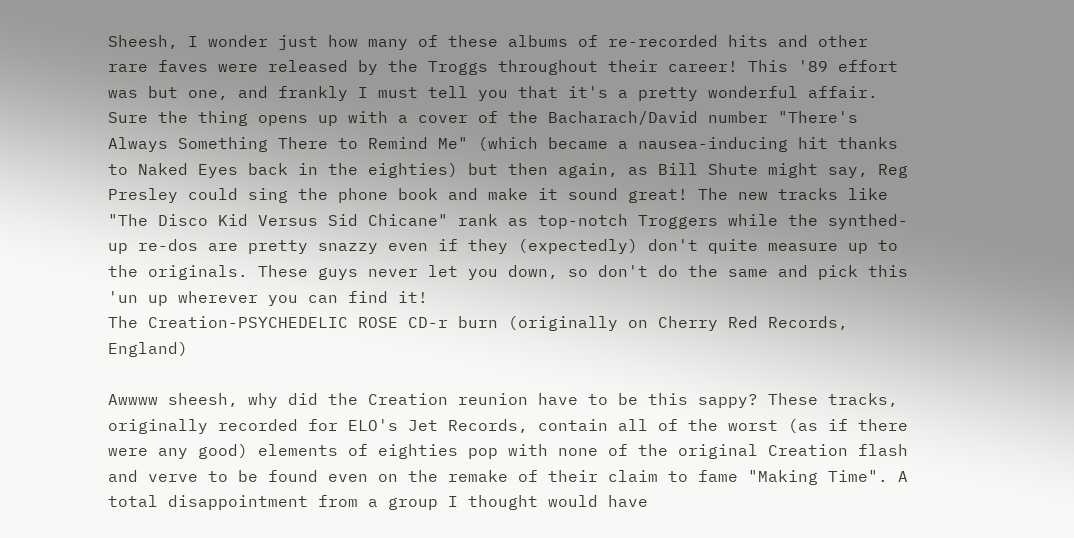Sheesh, I wonder just how many of these albums of re-recorded hits and other rare faves were released by the Troggs throughout their career! This '89 effort was but one, and frankly I must tell you that it's a pretty wonderful affair. Sure the thing opens up with a cover of the Bacharach/David number "There's Always Something There to Remind Me" (which became a nausea-inducing hit thanks to Naked Eyes back in the eighties) but then again, as Bill Shute might say, Reg Presley could sing the phone book and make it sound great! The new tracks like "The Disco Kid Versus Sid Chicane" rank as top-notch Troggers while the synthed-up re-dos are pretty snazzy even if they (expectedly) don't quite measure up to the originals. These guys never let you down, so don't do the same and pick this 'un up wherever you can find it!
The Creation-PSYCHEDELIC ROSE CD-r burn (originally on Cherry Red Records, England)

Awwww sheesh, why did the Creation reunion have to be this sappy? These tracks, originally recorded for ELO's Jet Records, contain all of the worst (as if there were any good) elements of eighties pop with none of the original Creation flash and verve to be found even on the remake of their claim to fame "Making Time". A total disappointment from a group I thought would have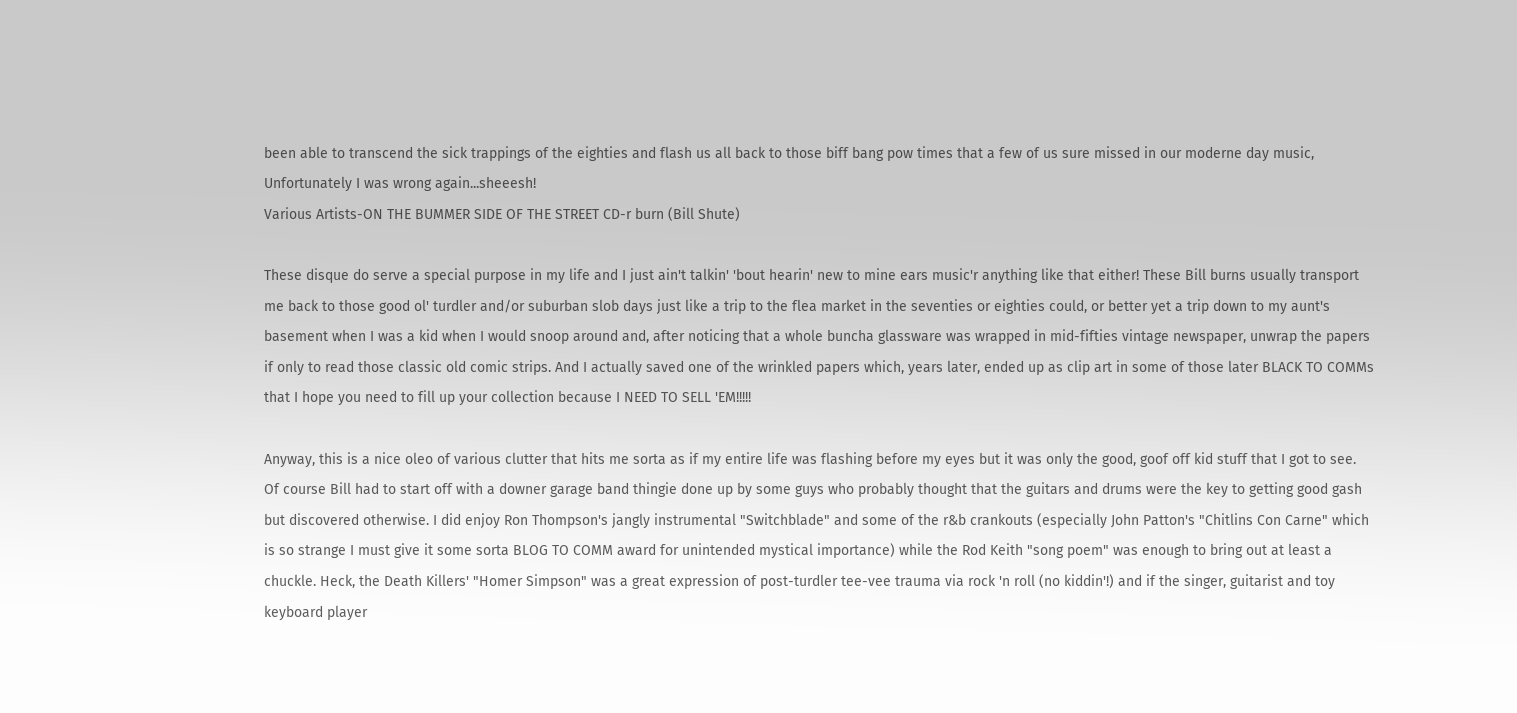been able to transcend the sick trappings of the eighties and flash us all back to those biff bang pow times that a few of us sure missed in our moderne day music, Unfortunately I was wrong again...sheeesh!
Various Artists-ON THE BUMMER SIDE OF THE STREET CD-r burn (Bill Shute)

These disque do serve a special purpose in my life and I just ain't talkin' 'bout hearin' new to mine ears music'r anything like that either! These Bill burns usually transport me back to those good ol' turdler and/or suburban slob days just like a trip to the flea market in the seventies or eighties could, or better yet a trip down to my aunt's basement when I was a kid when I would snoop around and, after noticing that a whole buncha glassware was wrapped in mid-fifties vintage newspaper, unwrap the papers if only to read those classic old comic strips. And I actually saved one of the wrinkled papers which, years later, ended up as clip art in some of those later BLACK TO COMMs that I hope you need to fill up your collection because I NEED TO SELL 'EM!!!!!

Anyway, this is a nice oleo of various clutter that hits me sorta as if my entire life was flashing before my eyes but it was only the good, goof off kid stuff that I got to see. Of course Bill had to start off with a downer garage band thingie done up by some guys who probably thought that the guitars and drums were the key to getting good gash but discovered otherwise. I did enjoy Ron Thompson's jangly instrumental "Switchblade" and some of the r&b crankouts (especially John Patton's "Chitlins Con Carne" which is so strange I must give it some sorta BLOG TO COMM award for unintended mystical importance) while the Rod Keith "song poem" was enough to bring out at least a chuckle. Heck, the Death Killers' "Homer Simpson" was a great expression of post-turdler tee-vee trauma via rock 'n roll (no kiddin'!) and if the singer, guitarist and toy keyboard player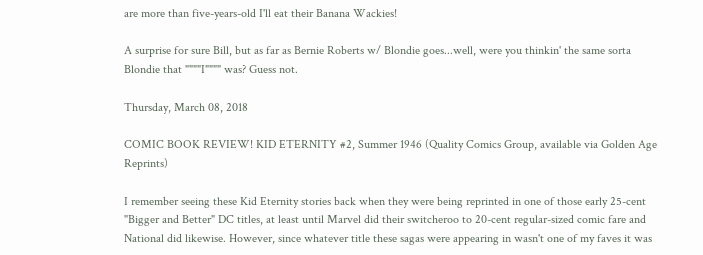are more than five-years-old I'll eat their Banana Wackies!

A surprise for sure Bill, but as far as Bernie Roberts w/ Blondie goes...well, were you thinkin' the same sorta Blondie that """"I"""" was? Guess not.

Thursday, March 08, 2018

COMIC BOOK REVIEW! KID ETERNITY #2, Summer 1946 (Quality Comics Group, available via Golden Age Reprints)

I remember seeing these Kid Eternity stories back when they were being reprinted in one of those early 25-cent "Bigger and Better" DC titles, at least until Marvel did their switcheroo to 20-cent regular-sized comic fare and National did likewise. However, since whatever title these sagas were appearing in wasn't one of my faves it was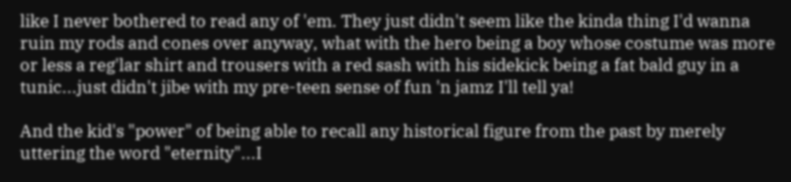like I never bothered to read any of 'em. They just didn't seem like the kinda thing I'd wanna ruin my rods and cones over anyway, what with the hero being a boy whose costume was more or less a reg'lar shirt and trousers with a red sash with his sidekick being a fat bald guy in a tunic...just didn't jibe with my pre-teen sense of fun 'n jamz I'll tell ya!

And the kid's "power" of being able to recall any historical figure from the past by merely uttering the word "eternity"...I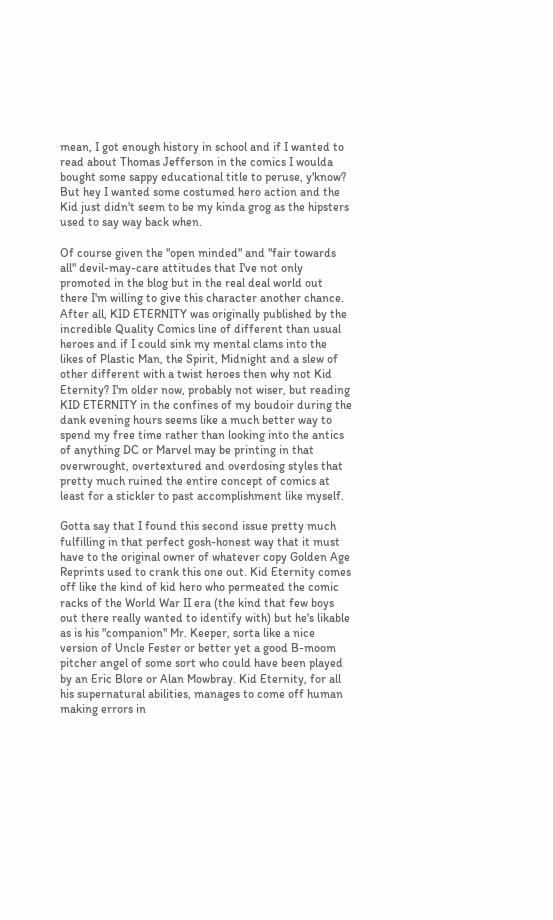mean, I got enough history in school and if I wanted to read about Thomas Jefferson in the comics I woulda bought some sappy educational title to peruse, y'know? But hey I wanted some costumed hero action and the Kid just didn't seem to be my kinda grog as the hipsters used to say way back when.

Of course given the "open minded" and "fair towards all" devil-may-care attitudes that I've not only promoted in the blog but in the real deal world out there I'm willing to give this character another chance. After all, KID ETERNITY was originally published by the incredible Quality Comics line of different than usual heroes and if I could sink my mental clams into the likes of Plastic Man, the Spirit, Midnight and a slew of other different with a twist heroes then why not Kid Eternity? I'm older now, probably not wiser, but reading KID ETERNITY in the confines of my boudoir during the dank evening hours seems like a much better way to spend my free time rather than looking into the antics of anything DC or Marvel may be printing in that overwrought, overtextured and overdosing styles that pretty much ruined the entire concept of comics at least for a stickler to past accomplishment like myself.

Gotta say that I found this second issue pretty much fulfilling in that perfect gosh-honest way that it must have to the original owner of whatever copy Golden Age Reprints used to crank this one out. Kid Eternity comes off like the kind of kid hero who permeated the comic racks of the World War II era (the kind that few boys out there really wanted to identify with) but he's likable as is his "companion" Mr. Keeper, sorta like a nice version of Uncle Fester or better yet a good B-moom pitcher angel of some sort who could have been played by an Eric Blore or Alan Mowbray. Kid Eternity, for all his supernatural abilities, manages to come off human making errors in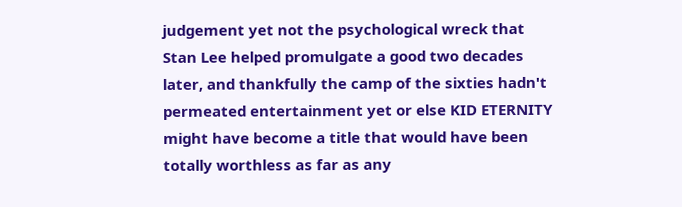judgement yet not the psychological wreck that Stan Lee helped promulgate a good two decades later, and thankfully the camp of the sixties hadn't permeated entertainment yet or else KID ETERNITY might have become a title that would have been totally worthless as far as any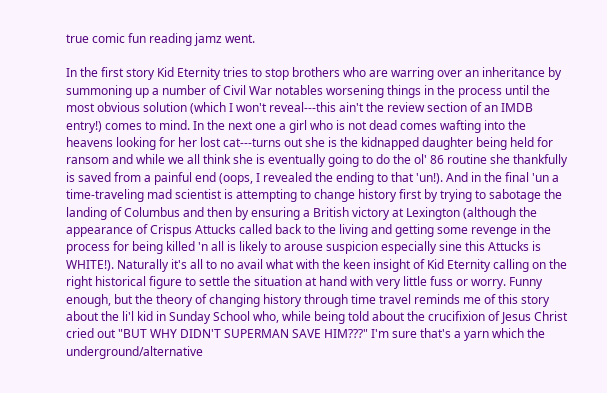true comic fun reading jamz went.

In the first story Kid Eternity tries to stop brothers who are warring over an inheritance by summoning up a number of Civil War notables worsening things in the process until the most obvious solution (which I won't reveal---this ain't the review section of an IMDB entry!) comes to mind. In the next one a girl who is not dead comes wafting into the heavens looking for her lost cat---turns out she is the kidnapped daughter being held for ransom and while we all think she is eventually going to do the ol' 86 routine she thankfully is saved from a painful end (oops, I revealed the ending to that 'un!). And in the final 'un a time-traveling mad scientist is attempting to change history first by trying to sabotage the landing of Columbus and then by ensuring a British victory at Lexington (although the appearance of Crispus Attucks called back to the living and getting some revenge in the process for being killed 'n all is likely to arouse suspicion especially sine this Attucks is WHITE!). Naturally it's all to no avail what with the keen insight of Kid Eternity calling on the right historical figure to settle the situation at hand with very little fuss or worry. Funny enough, but the theory of changing history through time travel reminds me of this story about the li'l kid in Sunday School who, while being told about the crucifixion of Jesus Christ cried out "BUT WHY DIDN'T SUPERMAN SAVE HIM???" I'm sure that's a yarn which the underground/alternative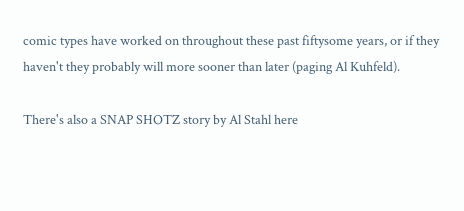comic types have worked on throughout these past fiftysome years, or if they haven't they probably will more sooner than later (paging Al Kuhfeld).

There's also a SNAP SHOTZ story by Al Stahl here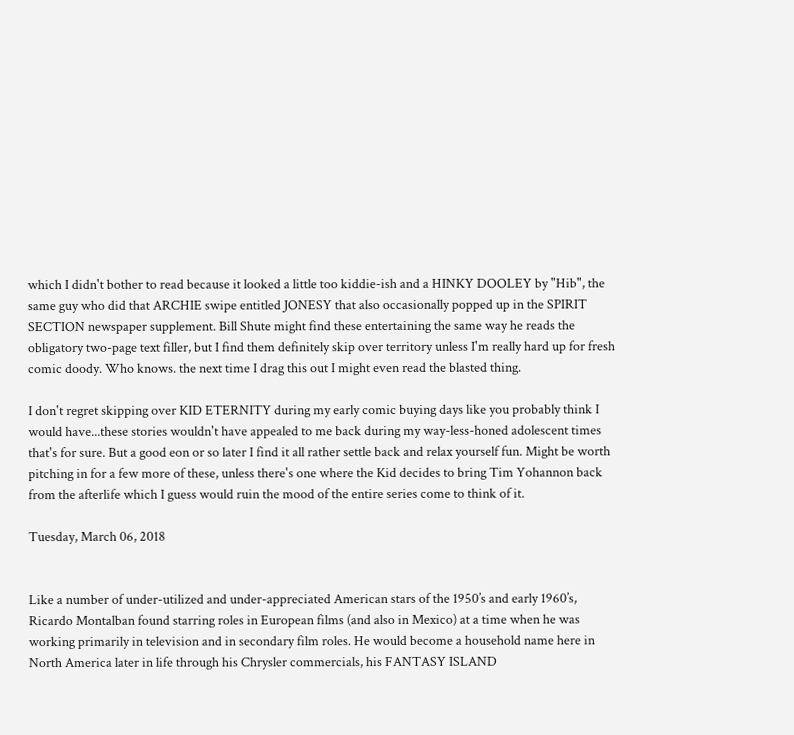which I didn't bother to read because it looked a little too kiddie-ish and a HINKY DOOLEY by "Hib", the same guy who did that ARCHIE swipe entitled JONESY that also occasionally popped up in the SPIRIT SECTION newspaper supplement. Bill Shute might find these entertaining the same way he reads the obligatory two-page text filler, but I find them definitely skip over territory unless I'm really hard up for fresh comic doody. Who knows. the next time I drag this out I might even read the blasted thing.

I don't regret skipping over KID ETERNITY during my early comic buying days like you probably think I would have...these stories wouldn't have appealed to me back during my way-less-honed adolescent times that's for sure. But a good eon or so later I find it all rather settle back and relax yourself fun. Might be worth pitching in for a few more of these, unless there's one where the Kid decides to bring Tim Yohannon back from the afterlife which I guess would ruin the mood of the entire series come to think of it.

Tuesday, March 06, 2018


Like a number of under-utilized and under-appreciated American stars of the 1950’s and early 1960’s, Ricardo Montalban found starring roles in European films (and also in Mexico) at a time when he was working primarily in television and in secondary film roles. He would become a household name here in North America later in life through his Chrysler commercials, his FANTASY ISLAND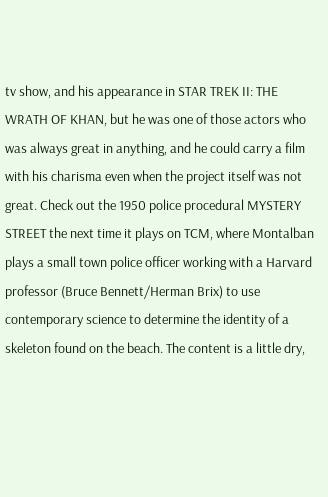tv show, and his appearance in STAR TREK II: THE WRATH OF KHAN, but he was one of those actors who was always great in anything, and he could carry a film with his charisma even when the project itself was not great. Check out the 1950 police procedural MYSTERY STREET the next time it plays on TCM, where Montalban plays a small town police officer working with a Harvard professor (Bruce Bennett/Herman Brix) to use contemporary science to determine the identity of a skeleton found on the beach. The content is a little dry,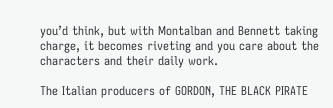you’d think, but with Montalban and Bennett taking charge, it becomes riveting and you care about the characters and their daily work.

The Italian producers of GORDON, THE BLACK PIRATE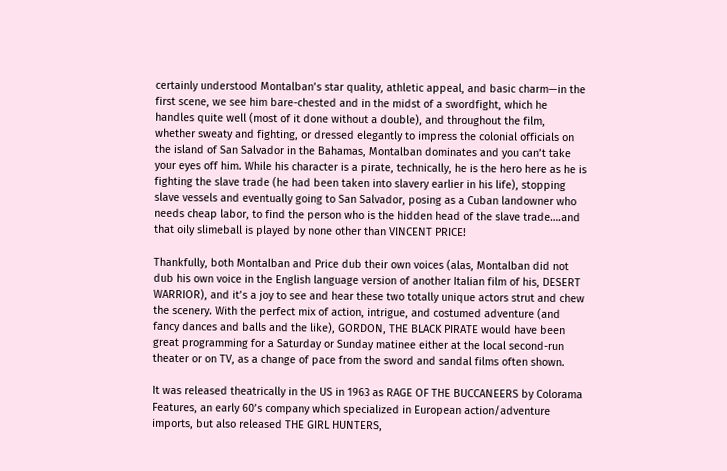certainly understood Montalban’s star quality, athletic appeal, and basic charm—in the first scene, we see him bare-chested and in the midst of a swordfight, which he handles quite well (most of it done without a double), and throughout the film, whether sweaty and fighting, or dressed elegantly to impress the colonial officials on the island of San Salvador in the Bahamas, Montalban dominates and you can’t take your eyes off him. While his character is a pirate, technically, he is the hero here as he is fighting the slave trade (he had been taken into slavery earlier in his life), stopping slave vessels and eventually going to San Salvador, posing as a Cuban landowner who needs cheap labor, to find the person who is the hidden head of the slave trade….and that oily slimeball is played by none other than VINCENT PRICE!

Thankfully, both Montalban and Price dub their own voices (alas, Montalban did not dub his own voice in the English language version of another Italian film of his, DESERT WARRIOR), and it’s a joy to see and hear these two totally unique actors strut and chew the scenery. With the perfect mix of action, intrigue, and costumed adventure (and fancy dances and balls and the like), GORDON, THE BLACK PIRATE would have been great programming for a Saturday or Sunday matinee either at the local second-run theater or on TV, as a change of pace from the sword and sandal films often shown.

It was released theatrically in the US in 1963 as RAGE OF THE BUCCANEERS by Colorama Features, an early 60’s company which specialized in European action/adventure imports, but also released THE GIRL HUNTERS,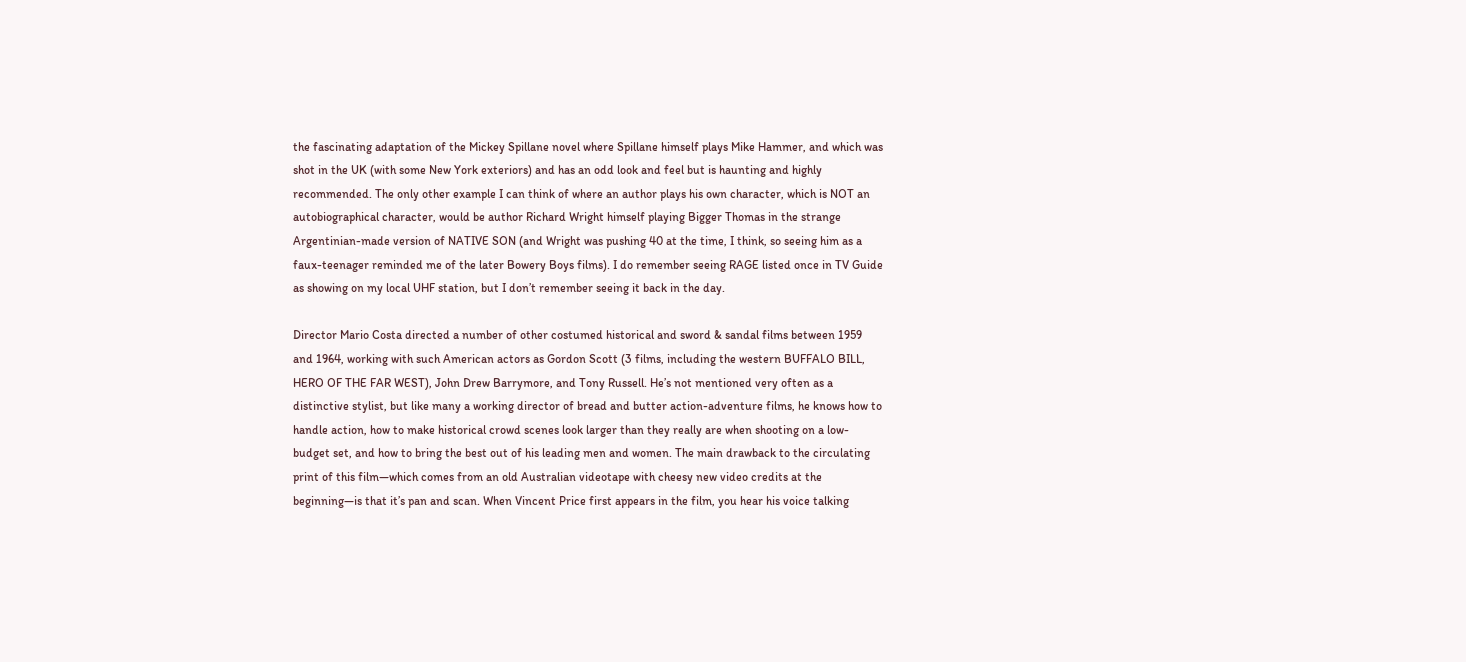the fascinating adaptation of the Mickey Spillane novel where Spillane himself plays Mike Hammer, and which was shot in the UK (with some New York exteriors) and has an odd look and feel but is haunting and highly recommended. The only other example I can think of where an author plays his own character, which is NOT an autobiographical character, would be author Richard Wright himself playing Bigger Thomas in the strange Argentinian-made version of NATIVE SON (and Wright was pushing 40 at the time, I think, so seeing him as a faux-teenager reminded me of the later Bowery Boys films). I do remember seeing RAGE listed once in TV Guide as showing on my local UHF station, but I don’t remember seeing it back in the day.

Director Mario Costa directed a number of other costumed historical and sword & sandal films between 1959 and 1964, working with such American actors as Gordon Scott (3 films, including the western BUFFALO BILL, HERO OF THE FAR WEST), John Drew Barrymore, and Tony Russell. He’s not mentioned very often as a distinctive stylist, but like many a working director of bread and butter action-adventure films, he knows how to handle action, how to make historical crowd scenes look larger than they really are when shooting on a low-budget set, and how to bring the best out of his leading men and women. The main drawback to the circulating print of this film—which comes from an old Australian videotape with cheesy new video credits at the beginning—is that it’s pan and scan. When Vincent Price first appears in the film, you hear his voice talking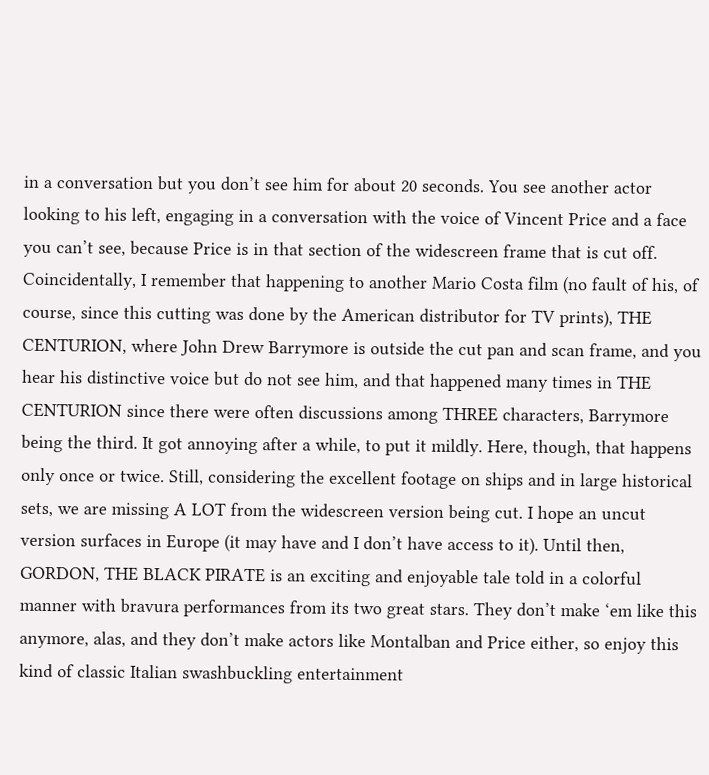in a conversation but you don’t see him for about 20 seconds. You see another actor looking to his left, engaging in a conversation with the voice of Vincent Price and a face you can’t see, because Price is in that section of the widescreen frame that is cut off. Coincidentally, I remember that happening to another Mario Costa film (no fault of his, of course, since this cutting was done by the American distributor for TV prints), THE CENTURION, where John Drew Barrymore is outside the cut pan and scan frame, and you hear his distinctive voice but do not see him, and that happened many times in THE CENTURION since there were often discussions among THREE characters, Barrymore being the third. It got annoying after a while, to put it mildly. Here, though, that happens only once or twice. Still, considering the excellent footage on ships and in large historical sets, we are missing A LOT from the widescreen version being cut. I hope an uncut version surfaces in Europe (it may have and I don’t have access to it). Until then, GORDON, THE BLACK PIRATE is an exciting and enjoyable tale told in a colorful manner with bravura performances from its two great stars. They don’t make ‘em like this anymore, alas, and they don’t make actors like Montalban and Price either, so enjoy this kind of classic Italian swashbuckling entertainment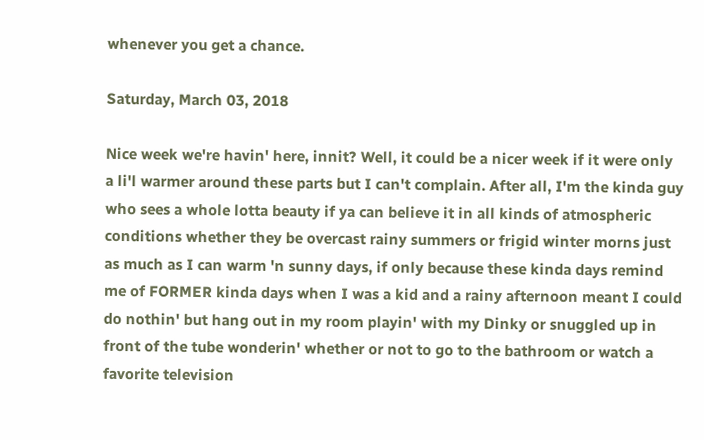whenever you get a chance.

Saturday, March 03, 2018

Nice week we're havin' here, innit? Well, it could be a nicer week if it were only a li'l warmer around these parts but I can't complain. After all, I'm the kinda guy who sees a whole lotta beauty if ya can believe it in all kinds of atmospheric conditions whether they be overcast rainy summers or frigid winter morns just as much as I can warm 'n sunny days, if only because these kinda days remind me of FORMER kinda days when I was a kid and a rainy afternoon meant I could do nothin' but hang out in my room playin' with my Dinky or snuggled up in front of the tube wonderin' whether or not to go to the bathroom or watch a favorite television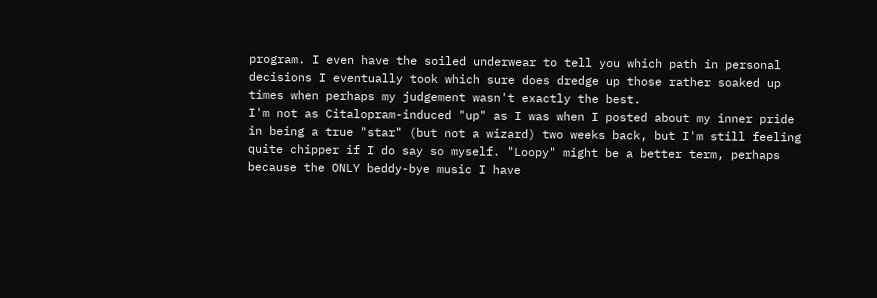program. I even have the soiled underwear to tell you which path in personal decisions I eventually took which sure does dredge up those rather soaked up times when perhaps my judgement wasn't exactly the best.
I'm not as Citalopram-induced "up" as I was when I posted about my inner pride in being a true "star" (but not a wizard) two weeks back, but I'm still feeling quite chipper if I do say so myself. "Loopy" might be a better term, perhaps because the ONLY beddy-bye music I have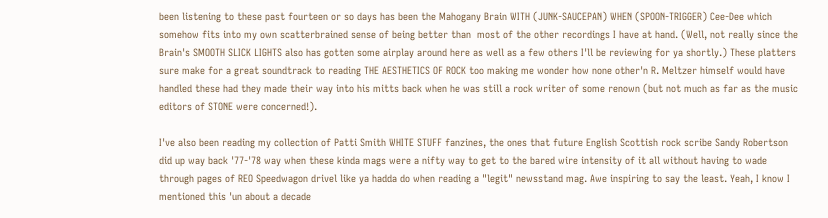been listening to these past fourteen or so days has been the Mahogany Brain WITH (JUNK-SAUCEPAN) WHEN (SPOON-TRIGGER) Cee-Dee which somehow fits into my own scatterbrained sense of being better than  most of the other recordings I have at hand. (Well, not really since the Brain's SMOOTH SLICK LIGHTS also has gotten some airplay around here as well as a few others I'll be reviewing for ya shortly.) These platters sure make for a great soundtrack to reading THE AESTHETICS OF ROCK too making me wonder how none other'n R. Meltzer himself would have handled these had they made their way into his mitts back when he was still a rock writer of some renown (but not much as far as the music editors of STONE were concerned!).

I've also been reading my collection of Patti Smith WHITE STUFF fanzines, the ones that future English Scottish rock scribe Sandy Robertson did up way back '77-'78 way when these kinda mags were a nifty way to get to the bared wire intensity of it all without having to wade through pages of REO Speedwagon drivel like ya hadda do when reading a "legit" newsstand mag. Awe inspiring to say the least. Yeah, I know I mentioned this 'un about a decade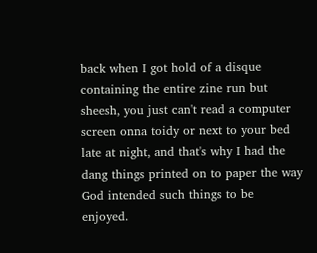back when I got hold of a disque containing the entire zine run but sheesh, you just can't read a computer screen onna toidy or next to your bed late at night, and that's why I had the dang things printed on to paper the way God intended such things to be enjoyed.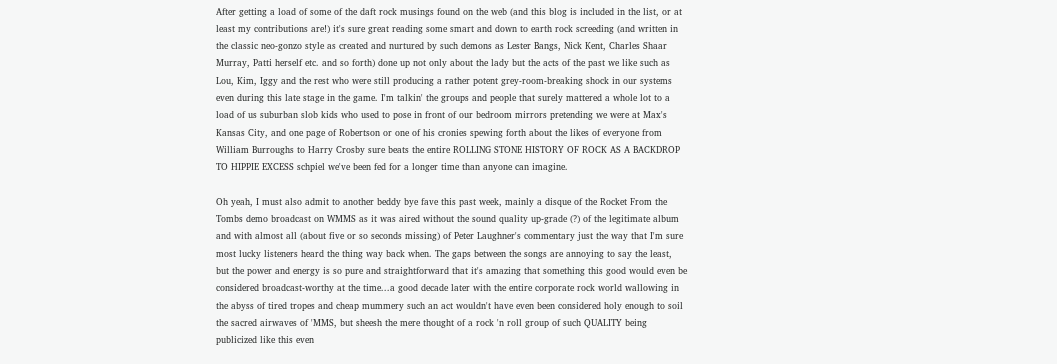After getting a load of some of the daft rock musings found on the web (and this blog is included in the list, or at least my contributions are!) it's sure great reading some smart and down to earth rock screeding (and written in the classic neo-gonzo style as created and nurtured by such demons as Lester Bangs, Nick Kent, Charles Shaar Murray, Patti herself etc. and so forth) done up not only about the lady but the acts of the past we like such as Lou, Kim, Iggy and the rest who were still producing a rather potent grey-room-breaking shock in our systems even during this late stage in the game. I'm talkin' the groups and people that surely mattered a whole lot to a load of us suburban slob kids who used to pose in front of our bedroom mirrors pretending we were at Max's Kansas City, and one page of Robertson or one of his cronies spewing forth about the likes of everyone from William Burroughs to Harry Crosby sure beats the entire ROLLING STONE HISTORY OF ROCK AS A BACKDROP TO HIPPIE EXCESS schpiel we've been fed for a longer time than anyone can imagine.

Oh yeah, I must also admit to another beddy bye fave this past week, mainly a disque of the Rocket From the Tombs demo broadcast on WMMS as it was aired without the sound quality up-grade (?) of the legitimate album and with almost all (about five or so seconds missing) of Peter Laughner's commentary just the way that I'm sure most lucky listeners heard the thing way back when. The gaps between the songs are annoying to say the least, but the power and energy is so pure and straightforward that it's amazing that something this good would even be considered broadcast-worthy at the time...a good decade later with the entire corporate rock world wallowing in the abyss of tired tropes and cheap mummery such an act wouldn't have even been considered holy enough to soil the sacred airwaves of 'MMS, but sheesh the mere thought of a rock 'n roll group of such QUALITY being publicized like this even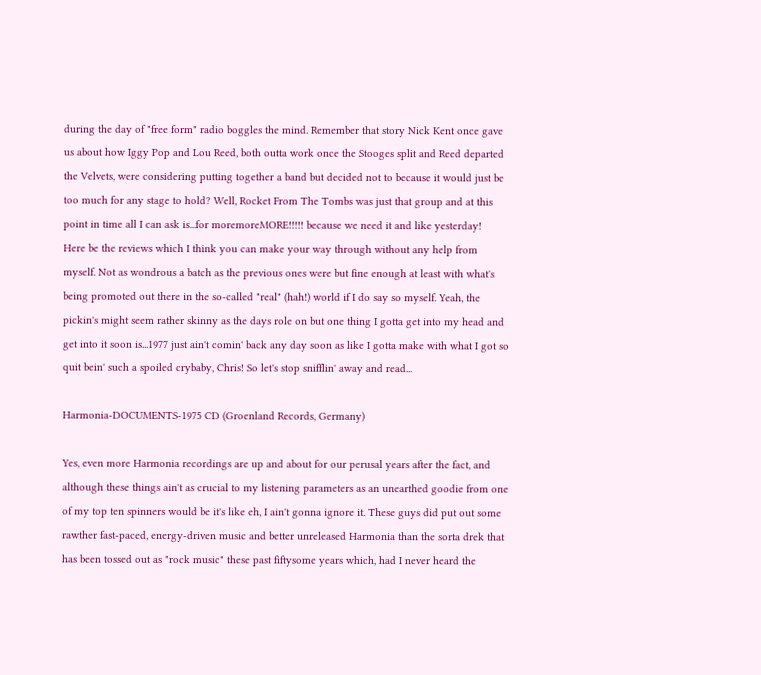during the day of "free form" radio boggles the mind. Remember that story Nick Kent once gave us about how Iggy Pop and Lou Reed, both outta work once the Stooges split and Reed departed the Velvets, were considering putting together a band but decided not to because it would just be too much for any stage to hold? Well, Rocket From The Tombs was just that group and at this point in time all I can ask is...for moremoreMORE!!!!! because we need it and like yesterday!
Here be the reviews which I think you can make your way through without any help from myself. Not as wondrous a batch as the previous ones were but fine enough at least with what's being promoted out there in the so-called "real" (hah!) world if I do say so myself. Yeah, the pickin's might seem rather skinny as the days role on but one thing I gotta get into my head and get into it soon is...1977 just ain't comin' back any day soon as like I gotta make with what I got so quit bein' such a spoiled crybaby, Chris! So let's stop snifflin' away and read...

Harmonia-DOCUMENTS-1975 CD (Groenland Records, Germany)

Yes, even more Harmonia recordings are up and about for our perusal years after the fact, and although these things ain't as crucial to my listening parameters as an unearthed goodie from one of my top ten spinners would be it's like eh, I ain't gonna ignore it. These guys did put out some rawther fast-paced, energy-driven music and better unreleased Harmonia than the sorta drek that has been tossed out as "rock music" these past fiftysome years which, had I never heard the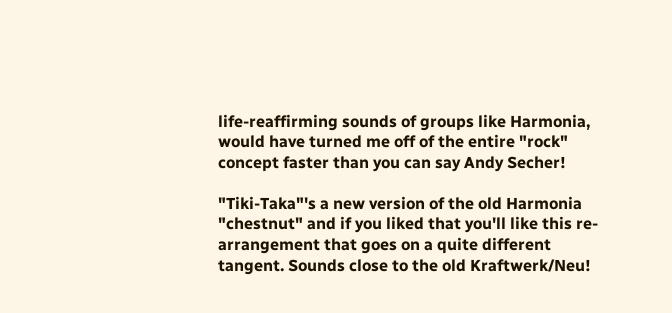life-reaffirming sounds of groups like Harmonia, would have turned me off of the entire "rock" concept faster than you can say Andy Secher!

"Tiki-Taka"'s a new version of the old Harmonia "chestnut" and if you liked that you'll like this re-arrangement that goes on a quite different tangent. Sounds close to the old Kraftwerk/Neu!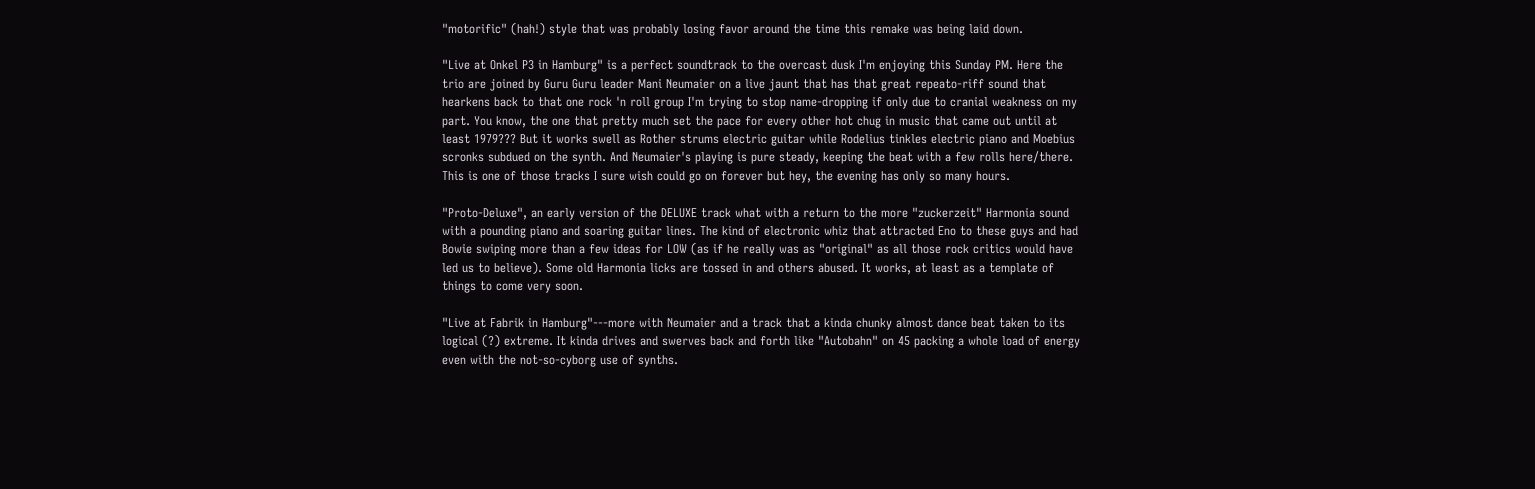"motorific" (hah!) style that was probably losing favor around the time this remake was being laid down.

"Live at Onkel P3 in Hamburg" is a perfect soundtrack to the overcast dusk I'm enjoying this Sunday PM. Here the trio are joined by Guru Guru leader Mani Neumaier on a live jaunt that has that great repeato-riff sound that hearkens back to that one rock 'n roll group I'm trying to stop name-dropping if only due to cranial weakness on my part. You know, the one that pretty much set the pace for every other hot chug in music that came out until at least 1979??? But it works swell as Rother strums electric guitar while Rodelius tinkles electric piano and Moebius scronks subdued on the synth. And Neumaier's playing is pure steady, keeping the beat with a few rolls here/there. This is one of those tracks I sure wish could go on forever but hey, the evening has only so many hours.

"Proto-Deluxe", an early version of the DELUXE track what with a return to the more "zuckerzeit" Harmonia sound with a pounding piano and soaring guitar lines. The kind of electronic whiz that attracted Eno to these guys and had Bowie swiping more than a few ideas for LOW (as if he really was as "original" as all those rock critics would have led us to believe). Some old Harmonia licks are tossed in and others abused. It works, at least as a template of things to come very soon.

"Live at Fabrik in Hamburg"---more with Neumaier and a track that a kinda chunky almost dance beat taken to its logical (?) extreme. It kinda drives and swerves back and forth like "Autobahn" on 45 packing a whole load of energy even with the not-so-cyborg use of synths.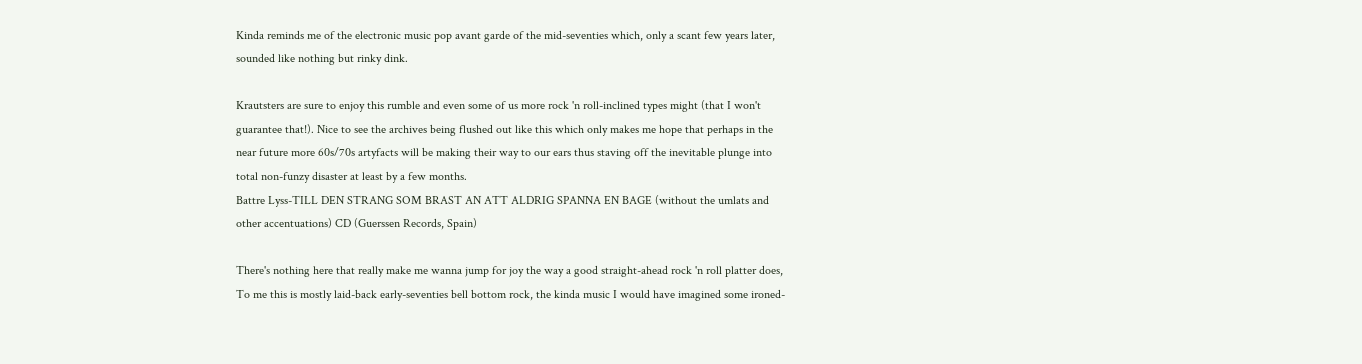Kinda reminds me of the electronic music pop avant garde of the mid-seventies which, only a scant few years later, sounded like nothing but rinky dink.

Krautsters are sure to enjoy this rumble and even some of us more rock 'n roll-inclined types might (that I won't guarantee that!). Nice to see the archives being flushed out like this which only makes me hope that perhaps in the near future more 60s/70s artyfacts will be making their way to our ears thus staving off the inevitable plunge into total non-funzy disaster at least by a few months.
Battre Lyss-TILL DEN STRANG SOM BRAST AN ATT ALDRIG SPANNA EN BAGE (without the umlats and other accentuations) CD (Guerssen Records, Spain)

There's nothing here that really make me wanna jump for joy the way a good straight-ahead rock 'n roll platter does, To me this is mostly laid-back early-seventies bell bottom rock, the kinda music I would have imagined some ironed-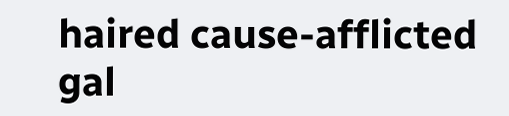haired cause-afflicted gal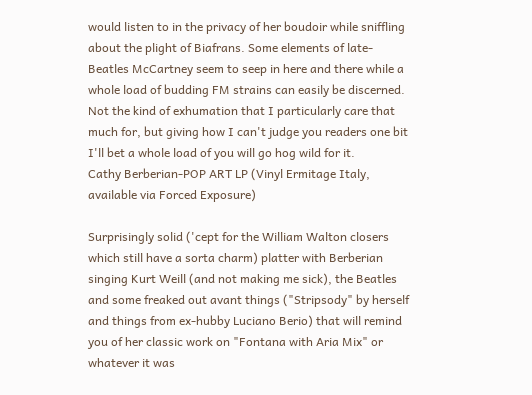would listen to in the privacy of her boudoir while sniffling about the plight of Biafrans. Some elements of late-Beatles McCartney seem to seep in here and there while a whole load of budding FM strains can easily be discerned. Not the kind of exhumation that I particularly care that much for, but giving how I can't judge you readers one bit I'll bet a whole load of you will go hog wild for it.
Cathy Berberian-POP ART LP (Vinyl Ermitage Italy, available via Forced Exposure)

Surprisingly solid ('cept for the William Walton closers which still have a sorta charm) platter with Berberian singing Kurt Weill (and not making me sick), the Beatles and some freaked out avant things ("Stripsody" by herself and things from ex-hubby Luciano Berio) that will remind you of her classic work on "Fontana with Aria Mix" or whatever it was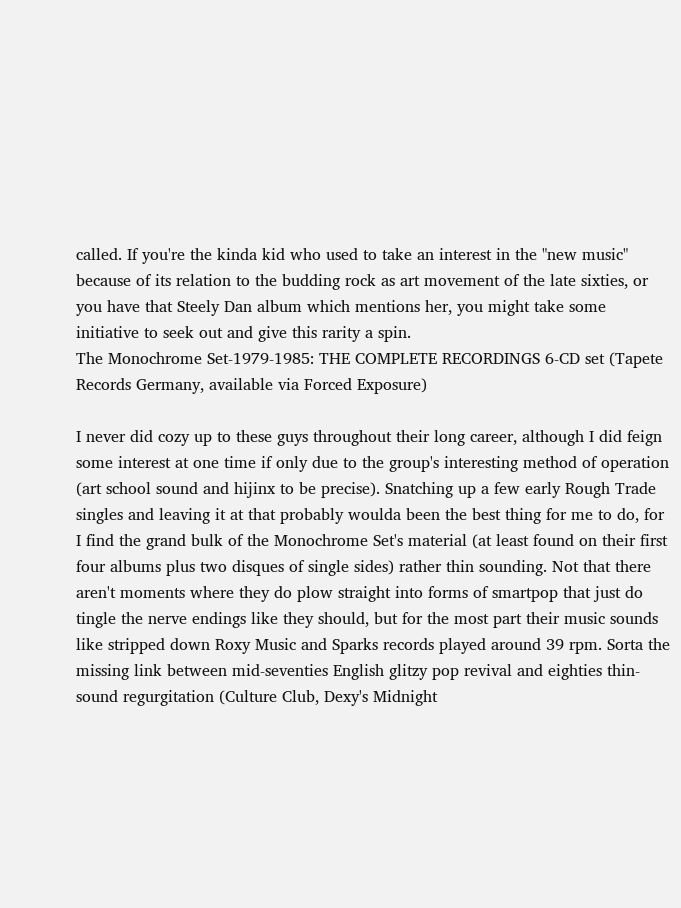called. If you're the kinda kid who used to take an interest in the "new music" because of its relation to the budding rock as art movement of the late sixties, or you have that Steely Dan album which mentions her, you might take some initiative to seek out and give this rarity a spin.
The Monochrome Set-1979-1985: THE COMPLETE RECORDINGS 6-CD set (Tapete Records Germany, available via Forced Exposure)

I never did cozy up to these guys throughout their long career, although I did feign some interest at one time if only due to the group's interesting method of operation (art school sound and hijinx to be precise). Snatching up a few early Rough Trade singles and leaving it at that probably woulda been the best thing for me to do, for I find the grand bulk of the Monochrome Set's material (at least found on their first four albums plus two disques of single sides) rather thin sounding. Not that there aren't moments where they do plow straight into forms of smartpop that just do tingle the nerve endings like they should, but for the most part their music sounds like stripped down Roxy Music and Sparks records played around 39 rpm. Sorta the missing link between mid-seventies English glitzy pop revival and eighties thin-sound regurgitation (Culture Club, Dexy's Midnight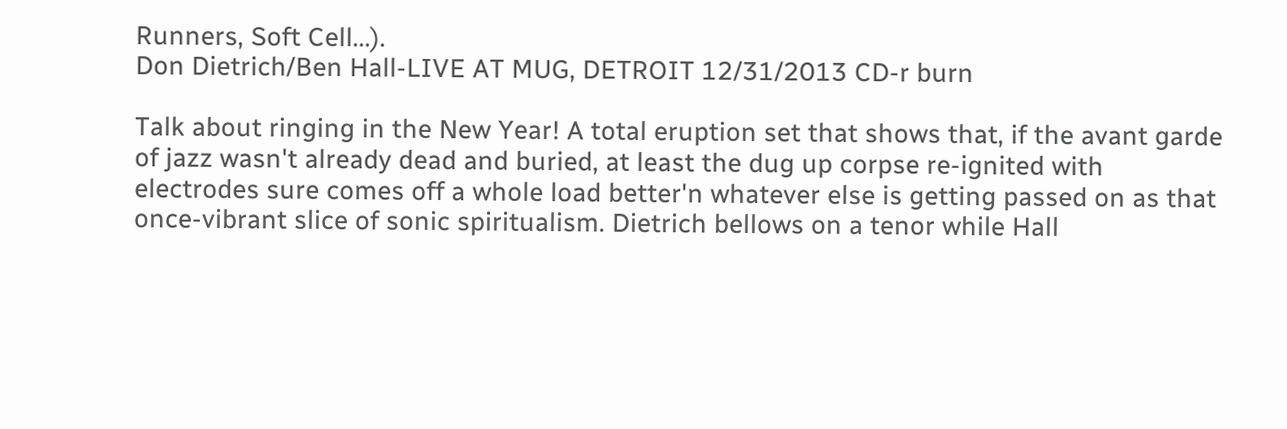Runners, Soft Cell...).
Don Dietrich/Ben Hall-LIVE AT MUG, DETROIT 12/31/2013 CD-r burn

Talk about ringing in the New Year! A total eruption set that shows that, if the avant garde of jazz wasn't already dead and buried, at least the dug up corpse re-ignited with electrodes sure comes off a whole load better'n whatever else is getting passed on as that once-vibrant slice of sonic spiritualism. Dietrich bellows on a tenor while Hall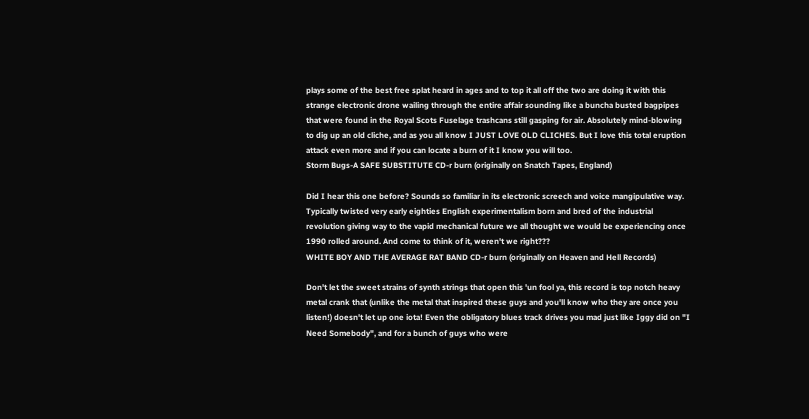plays some of the best free splat heard in ages and to top it all off the two are doing it with this strange electronic drone wailing through the entire affair sounding like a buncha busted bagpipes that were found in the Royal Scots Fuselage trashcans still gasping for air. Absolutely mind-blowing to dig up an old cliche, and as you all know I JUST LOVE OLD CLICHES. But I love this total eruption attack even more and if you can locate a burn of it I know you will too.
Storm Bugs-A SAFE SUBSTITUTE CD-r burn (originally on Snatch Tapes, England)

Did I hear this one before? Sounds so familiar in its electronic screech and voice mangipulative way. Typically twisted very early eighties English experimentalism born and bred of the industrial revolution giving way to the vapid mechanical future we all thought we would be experiencing once 1990 rolled around. And come to think of it, weren't we right???
WHITE BOY AND THE AVERAGE RAT BAND CD-r burn (originally on Heaven and Hell Records)

Don't let the sweet strains of synth strings that open this 'un fool ya, this record is top notch heavy metal crank that (unlike the metal that inspired these guys and you'll know who they are once you listen!) doesn't let up one iota! Even the obligatory blues track drives you mad just like Iggy did on "I Need Somebody", and for a bunch of guys who were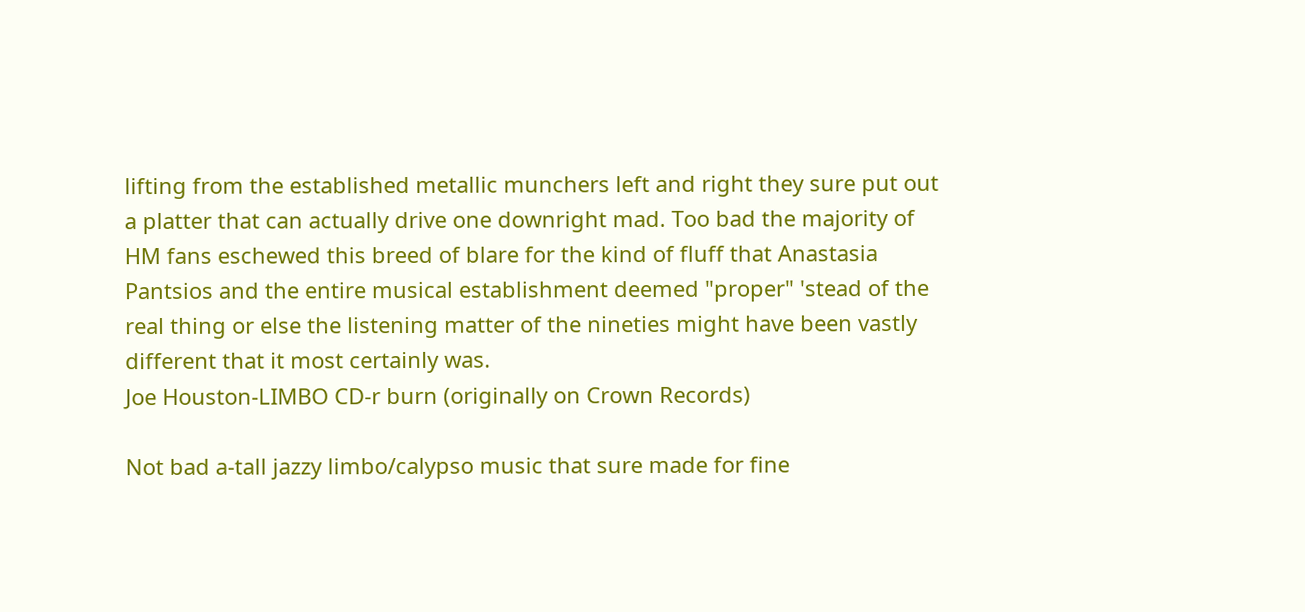lifting from the established metallic munchers left and right they sure put out a platter that can actually drive one downright mad. Too bad the majority of HM fans eschewed this breed of blare for the kind of fluff that Anastasia Pantsios and the entire musical establishment deemed "proper" 'stead of the real thing or else the listening matter of the nineties might have been vastly different that it most certainly was.
Joe Houston-LIMBO CD-r burn (originally on Crown Records)

Not bad a-tall jazzy limbo/calypso music that sure made for fine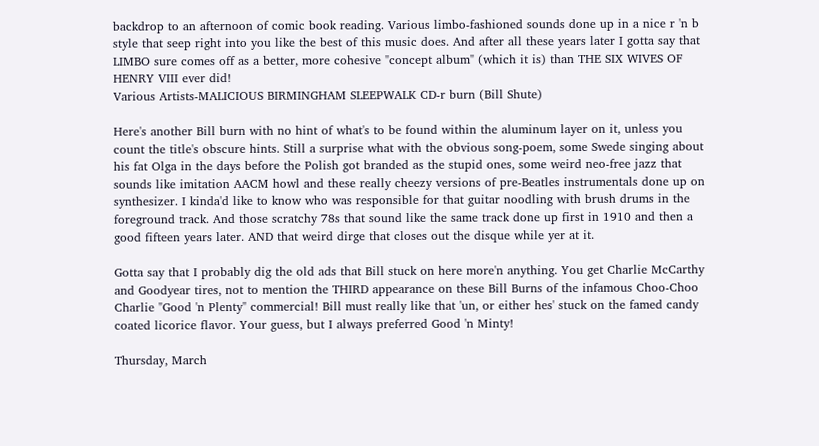backdrop to an afternoon of comic book reading. Various limbo-fashioned sounds done up in a nice r 'n b style that seep right into you like the best of this music does. And after all these years later I gotta say that LIMBO sure comes off as a better, more cohesive "concept album" (which it is) than THE SIX WIVES OF HENRY VIII ever did!
Various Artists-MALICIOUS BIRMINGHAM SLEEPWALK CD-r burn (Bill Shute)

Here's another Bill burn with no hint of what's to be found within the aluminum layer on it, unless you count the title's obscure hints. Still a surprise what with the obvious song-poem, some Swede singing about his fat Olga in the days before the Polish got branded as the stupid ones, some weird neo-free jazz that sounds like imitation AACM howl and these really cheezy versions of pre-Beatles instrumentals done up on synthesizer. I kinda'd like to know who was responsible for that guitar noodling with brush drums in the foreground track. And those scratchy 78s that sound like the same track done up first in 1910 and then a good fifteen years later. AND that weird dirge that closes out the disque while yer at it.

Gotta say that I probably dig the old ads that Bill stuck on here more'n anything. You get Charlie McCarthy and Goodyear tires, not to mention the THIRD appearance on these Bill Burns of the infamous Choo-Choo Charlie "Good 'n Plenty" commercial! Bill must really like that 'un, or either hes' stuck on the famed candy coated licorice flavor. Your guess, but I always preferred Good 'n Minty!

Thursday, March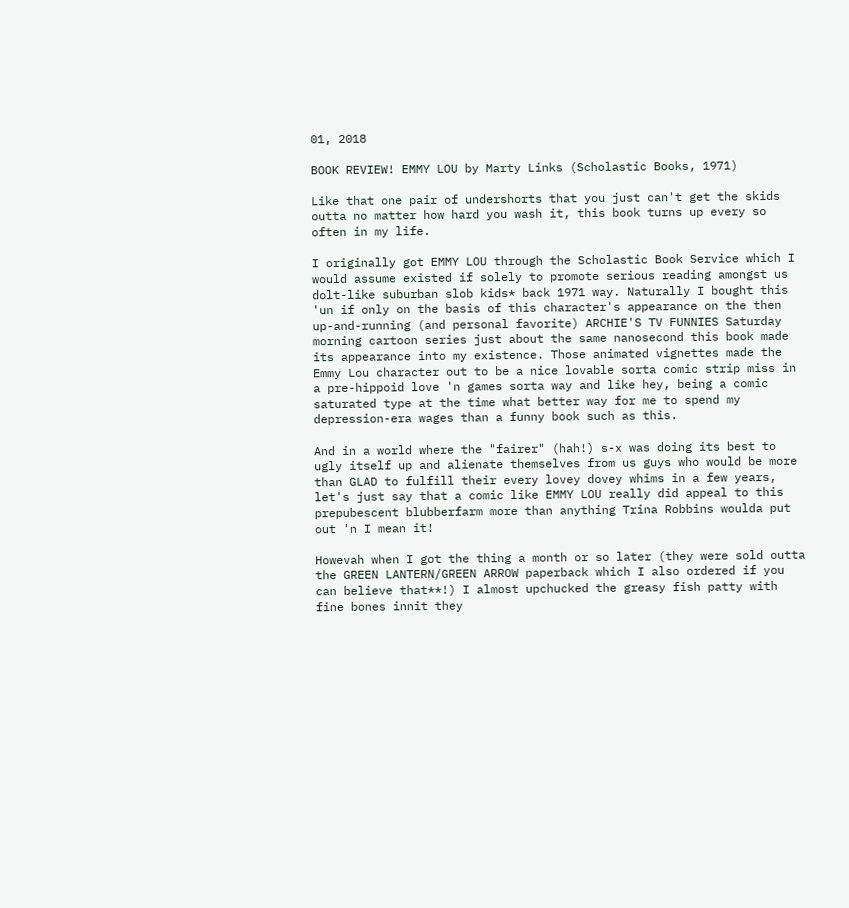01, 2018

BOOK REVIEW! EMMY LOU by Marty Links (Scholastic Books, 1971)

Like that one pair of undershorts that you just can't get the skids outta no matter how hard you wash it, this book turns up every so often in my life.

I originally got EMMY LOU through the Scholastic Book Service which I would assume existed if solely to promote serious reading amongst us dolt-like suburban slob kids* back 1971 way. Naturally I bought this 'un if only on the basis of this character's appearance on the then up-and-running (and personal favorite) ARCHIE'S TV FUNNIES Saturday morning cartoon series just about the same nanosecond this book made its appearance into my existence. Those animated vignettes made the Emmy Lou character out to be a nice lovable sorta comic strip miss in a pre-hippoid love 'n games sorta way and like hey, being a comic saturated type at the time what better way for me to spend my depression-era wages than a funny book such as this.

And in a world where the "fairer" (hah!) s-x was doing its best to ugly itself up and alienate themselves from us guys who would be more than GLAD to fulfill their every lovey dovey whims in a few years, let's just say that a comic like EMMY LOU really did appeal to this prepubescent blubberfarm more than anything Trina Robbins woulda put out 'n I mean it!

Howevah when I got the thing a month or so later (they were sold outta the GREEN LANTERN/GREEN ARROW paperback which I also ordered if you can believe that**!) I almost upchucked the greasy fish patty with fine bones innit they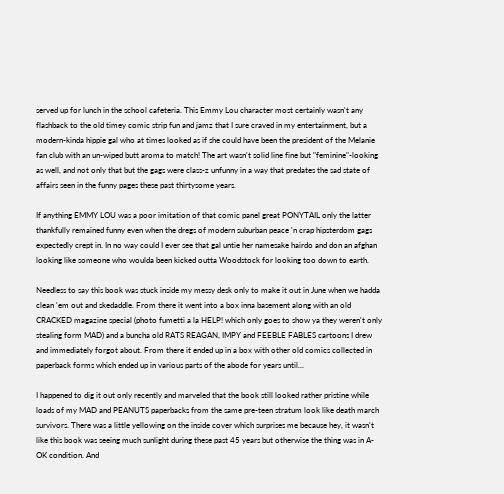served up for lunch in the school cafeteria. This Emmy Lou character most certainly wasn't any flashback to the old timey comic strip fun and jamz that I sure craved in my entertainment, but a modern-kinda hippie gal who at times looked as if she could have been the president of the Melanie fan club with an un-wiped butt aroma to match! The art wasn't solid line fine but "feminine"-looking as well, and not only that but the gags were class-z unfunny in a way that predates the sad state of affairs seen in the funny pages these past thirtysome years.

If anything EMMY LOU was a poor imitation of that comic panel great PONYTAIL only the latter thankfully remained funny even when the dregs of modern suburban peace 'n crap hipsterdom gags expectedly crept in. In no way could I ever see that gal untie her namesake hairdo and don an afghan looking like someone who woulda been kicked outta Woodstock for looking too down to earth.

Needless to say this book was stuck inside my messy desk only to make it out in June when we hadda clean 'em out and skedaddle. From there it went into a box inna basement along with an old CRACKED magazine special (photo fumetti a la HELP! which only goes to show ya they weren't only stealing form MAD) and a buncha old RATS REAGAN, IMPY and FEEBLE FABLES cartoons I drew and immediately forgot about. From there it ended up in a box with other old comics collected in paperback forms which ended up in various parts of the abode for years until...

I happened to dig it out only recently and marveled that the book still looked rather pristine while loads of my MAD and PEANUTS paperbacks from the same pre-teen stratum look like death march survivors. There was a little yellowing on the inside cover which surprises me because hey, it wasn't like this book was seeing much sunlight during these past 45 years but otherwise the thing was in A-OK condition. And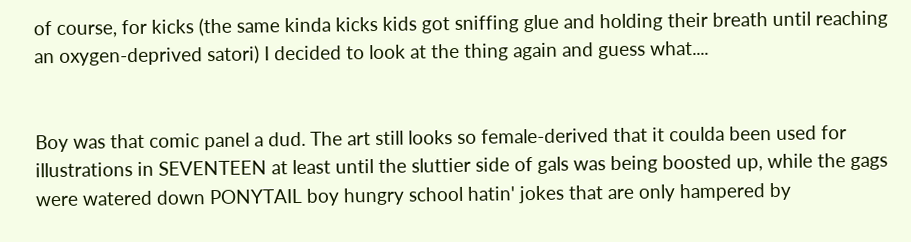of course, for kicks (the same kinda kicks kids got sniffing glue and holding their breath until reaching an oxygen-deprived satori) I decided to look at the thing again and guess what....


Boy was that comic panel a dud. The art still looks so female-derived that it coulda been used for illustrations in SEVENTEEN at least until the sluttier side of gals was being boosted up, while the gags were watered down PONYTAIL boy hungry school hatin' jokes that are only hampered by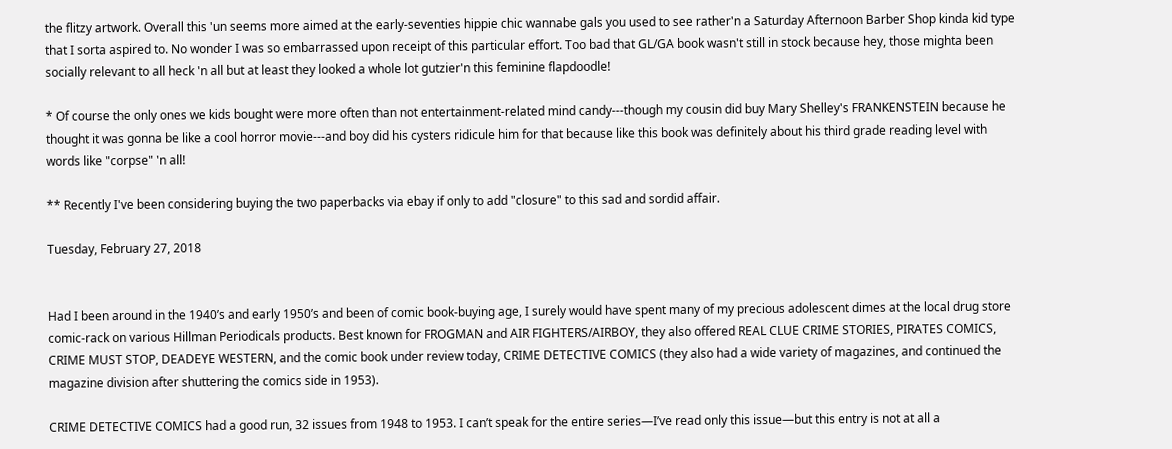the flitzy artwork. Overall this 'un seems more aimed at the early-seventies hippie chic wannabe gals you used to see rather'n a Saturday Afternoon Barber Shop kinda kid type that I sorta aspired to. No wonder I was so embarrassed upon receipt of this particular effort. Too bad that GL/GA book wasn't still in stock because hey, those mighta been socially relevant to all heck 'n all but at least they looked a whole lot gutzier'n this feminine flapdoodle!

* Of course the only ones we kids bought were more often than not entertainment-related mind candy---though my cousin did buy Mary Shelley's FRANKENSTEIN because he thought it was gonna be like a cool horror movie---and boy did his cysters ridicule him for that because like this book was definitely about his third grade reading level with words like "corpse" 'n all!

** Recently I've been considering buying the two paperbacks via ebay if only to add "closure" to this sad and sordid affair.

Tuesday, February 27, 2018


Had I been around in the 1940’s and early 1950’s and been of comic book-buying age, I surely would have spent many of my precious adolescent dimes at the local drug store comic-rack on various Hillman Periodicals products. Best known for FROGMAN and AIR FIGHTERS/AIRBOY, they also offered REAL CLUE CRIME STORIES, PIRATES COMICS, CRIME MUST STOP, DEADEYE WESTERN, and the comic book under review today, CRIME DETECTIVE COMICS (they also had a wide variety of magazines, and continued the magazine division after shuttering the comics side in 1953).

CRIME DETECTIVE COMICS had a good run, 32 issues from 1948 to 1953. I can’t speak for the entire series—I’ve read only this issue—but this entry is not at all a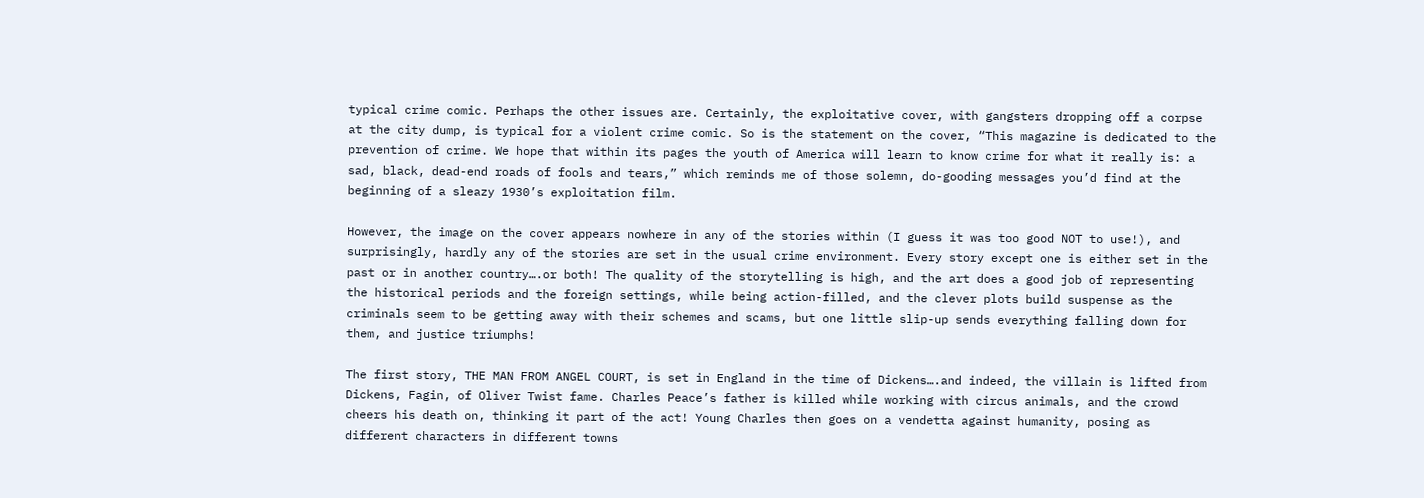typical crime comic. Perhaps the other issues are. Certainly, the exploitative cover, with gangsters dropping off a corpse at the city dump, is typical for a violent crime comic. So is the statement on the cover, “This magazine is dedicated to the prevention of crime. We hope that within its pages the youth of America will learn to know crime for what it really is: a sad, black, dead-end roads of fools and tears,” which reminds me of those solemn, do-gooding messages you’d find at the beginning of a sleazy 1930’s exploitation film.

However, the image on the cover appears nowhere in any of the stories within (I guess it was too good NOT to use!), and surprisingly, hardly any of the stories are set in the usual crime environment. Every story except one is either set in the past or in another country….or both! The quality of the storytelling is high, and the art does a good job of representing the historical periods and the foreign settings, while being action-filled, and the clever plots build suspense as the criminals seem to be getting away with their schemes and scams, but one little slip-up sends everything falling down for them, and justice triumphs!

The first story, THE MAN FROM ANGEL COURT, is set in England in the time of Dickens….and indeed, the villain is lifted from Dickens, Fagin, of Oliver Twist fame. Charles Peace’s father is killed while working with circus animals, and the crowd cheers his death on, thinking it part of the act! Young Charles then goes on a vendetta against humanity, posing as different characters in different towns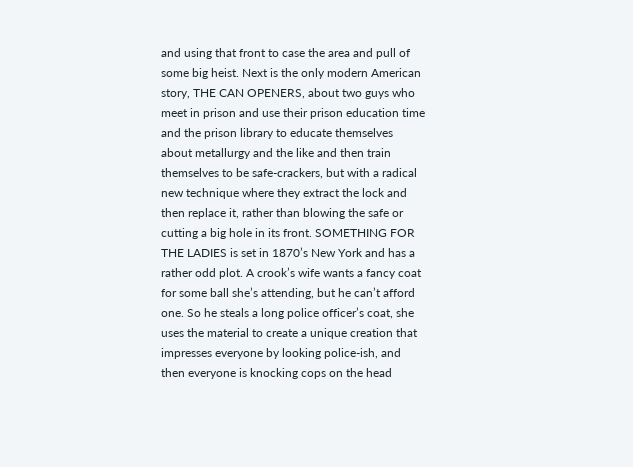and using that front to case the area and pull of some big heist. Next is the only modern American story, THE CAN OPENERS, about two guys who meet in prison and use their prison education time and the prison library to educate themselves about metallurgy and the like and then train themselves to be safe-crackers, but with a radical new technique where they extract the lock and then replace it, rather than blowing the safe or cutting a big hole in its front. SOMETHING FOR THE LADIES is set in 1870’s New York and has a rather odd plot. A crook’s wife wants a fancy coat for some ball she’s attending, but he can’t afford one. So he steals a long police officer’s coat, she uses the material to create a unique creation that impresses everyone by looking police-ish, and then everyone is knocking cops on the head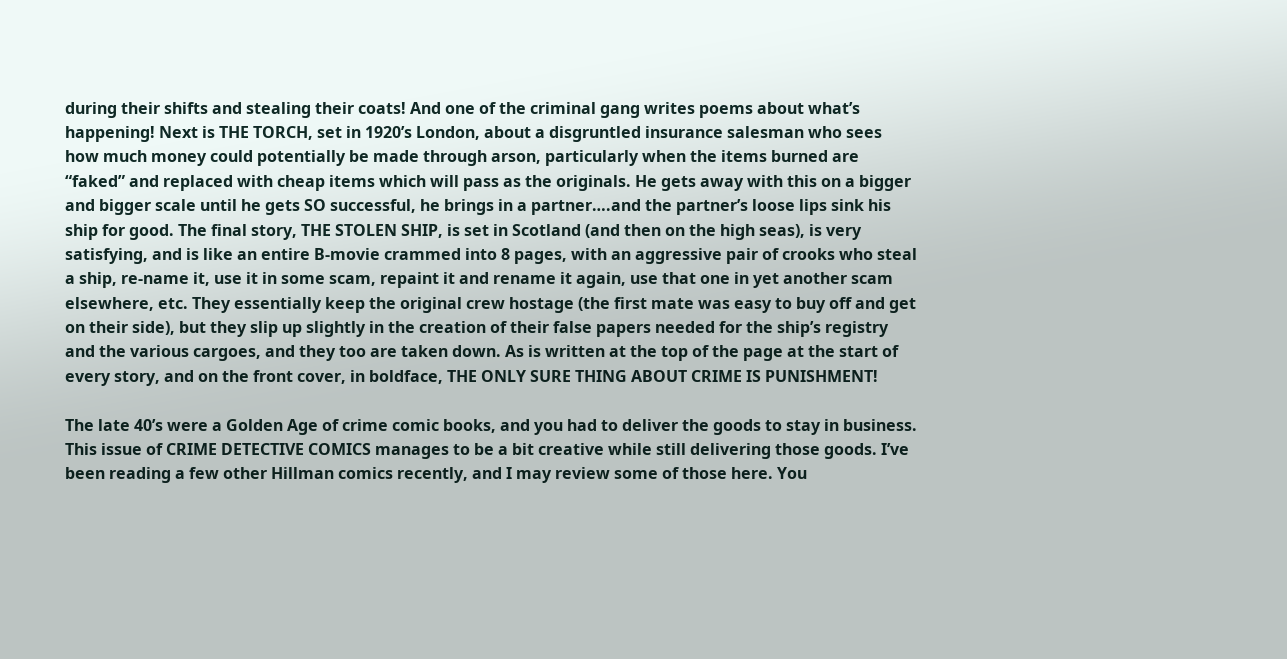during their shifts and stealing their coats! And one of the criminal gang writes poems about what’s happening! Next is THE TORCH, set in 1920’s London, about a disgruntled insurance salesman who sees how much money could potentially be made through arson, particularly when the items burned are “faked” and replaced with cheap items which will pass as the originals. He gets away with this on a bigger and bigger scale until he gets SO successful, he brings in a partner….and the partner’s loose lips sink his ship for good. The final story, THE STOLEN SHIP, is set in Scotland (and then on the high seas), is very satisfying, and is like an entire B-movie crammed into 8 pages, with an aggressive pair of crooks who steal a ship, re-name it, use it in some scam, repaint it and rename it again, use that one in yet another scam elsewhere, etc. They essentially keep the original crew hostage (the first mate was easy to buy off and get on their side), but they slip up slightly in the creation of their false papers needed for the ship’s registry and the various cargoes, and they too are taken down. As is written at the top of the page at the start of every story, and on the front cover, in boldface, THE ONLY SURE THING ABOUT CRIME IS PUNISHMENT!

The late 40’s were a Golden Age of crime comic books, and you had to deliver the goods to stay in business. This issue of CRIME DETECTIVE COMICS manages to be a bit creative while still delivering those goods. I’ve been reading a few other Hillman comics recently, and I may review some of those here. You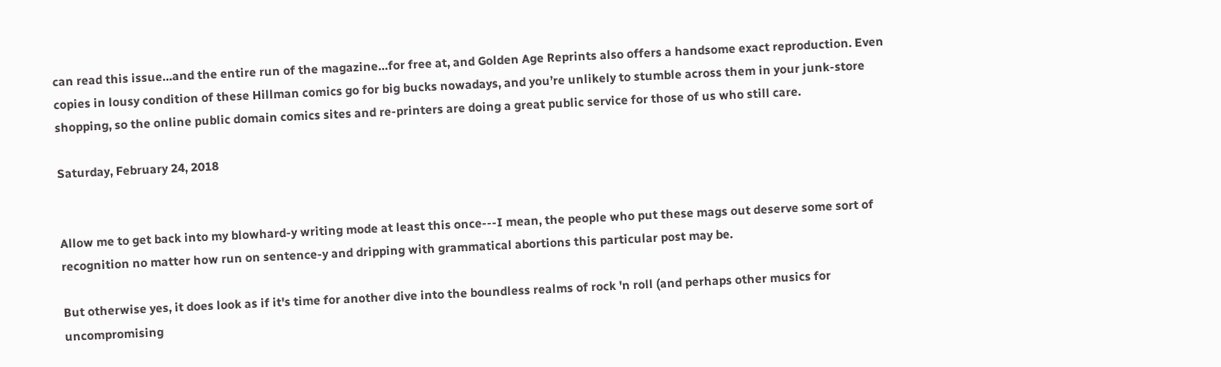can read this issue…and the entire run of the magazine…for free at, and Golden Age Reprints also offers a handsome exact reproduction. Even copies in lousy condition of these Hillman comics go for big bucks nowadays, and you’re unlikely to stumble across them in your junk-store shopping, so the online public domain comics sites and re-printers are doing a great public service for those of us who still care.

Saturday, February 24, 2018


Allow me to get back into my blowhard-y writing mode at least this once---I mean, the people who put these mags out deserve some sort of recognition no matter how run on sentence-y and dripping with grammatical abortions this particular post may be.

But otherwise yes, it does look as if it's time for another dive into the boundless realms of rock 'n roll (and perhaps other musics for uncompromising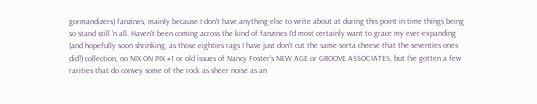gormandizers) fanzines, mainly because I don't have anything else to write about at during this point in time things being so stand still 'n all. Haven't been coming across the kind of fanzines I'd most certainly want to grace my ever-expanding (and hopefully soon shrinking, as those eighties rags I have just don't cut the same sorta cheese that the seventies ones did!) collection, no NIX ON PIX #1 or old issues of Nancy Foster's NEW AGE or GROOVE ASSOCIATES, but I've gotten a few rarities that do convey some of the rock as sheer noise as an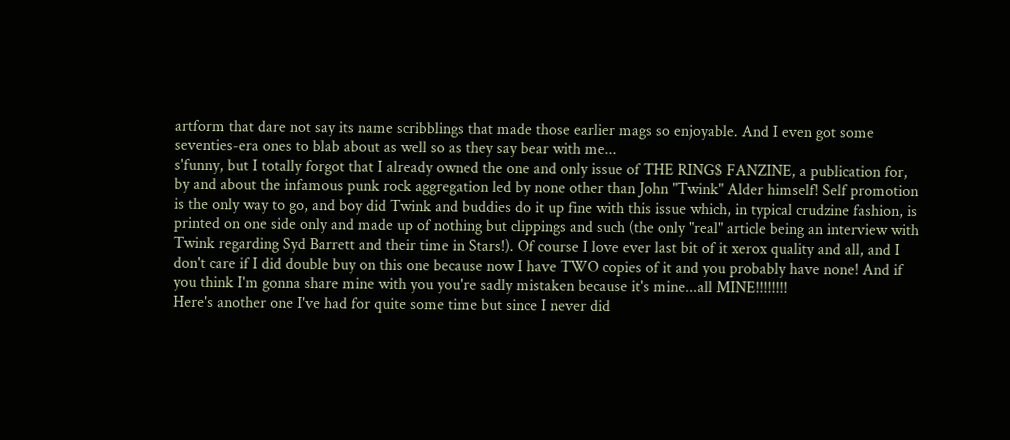artform that dare not say its name scribblings that made those earlier mags so enjoyable. And I even got some seventies-era ones to blab about as well so as they say bear with me...
s'funny, but I totally forgot that I already owned the one and only issue of THE RING$ FANZINE, a publication for, by and about the infamous punk rock aggregation led by none other than John "Twink" Alder himself! Self promotion is the only way to go, and boy did Twink and buddies do it up fine with this issue which, in typical crudzine fashion, is printed on one side only and made up of nothing but clippings and such (the only "real" article being an interview with Twink regarding Syd Barrett and their time in Stars!). Of course I love ever last bit of it xerox quality and all, and I don't care if I did double buy on this one because now I have TWO copies of it and you probably have none! And if you think I'm gonna share mine with you you're sadly mistaken because it's mine...all MINE!!!!!!!!
Here's another one I've had for quite some time but since I never did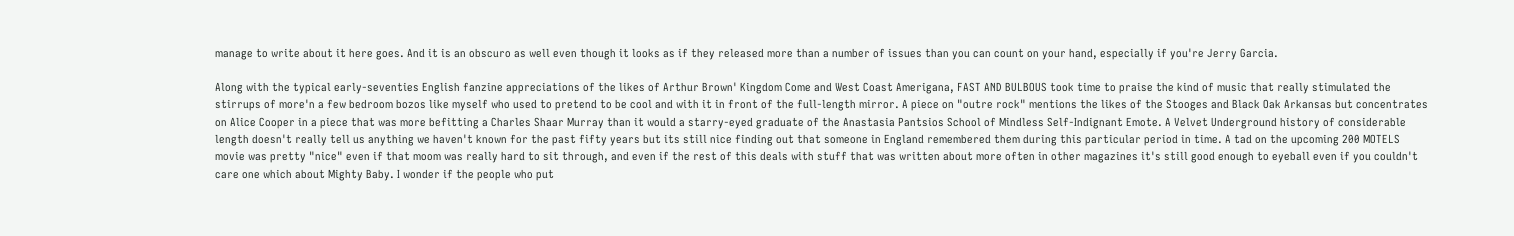manage to write about it here goes. And it is an obscuro as well even though it looks as if they released more than a number of issues than you can count on your hand, especially if you're Jerry Garcia.

Along with the typical early-seventies English fanzine appreciations of the likes of Arthur Brown' Kingdom Come and West Coast Amerigana, FAST AND BULBOUS took time to praise the kind of music that really stimulated the stirrups of more'n a few bedroom bozos like myself who used to pretend to be cool and with it in front of the full-length mirror. A piece on "outre rock" mentions the likes of the Stooges and Black Oak Arkansas but concentrates on Alice Cooper in a piece that was more befitting a Charles Shaar Murray than it would a starry-eyed graduate of the Anastasia Pantsios School of Mindless Self-Indignant Emote. A Velvet Underground history of considerable length doesn't really tell us anything we haven't known for the past fifty years but its still nice finding out that someone in England remembered them during this particular period in time. A tad on the upcoming 200 MOTELS movie was pretty "nice" even if that moom was really hard to sit through, and even if the rest of this deals with stuff that was written about more often in other magazines it's still good enough to eyeball even if you couldn't care one which about Mighty Baby. I wonder if the people who put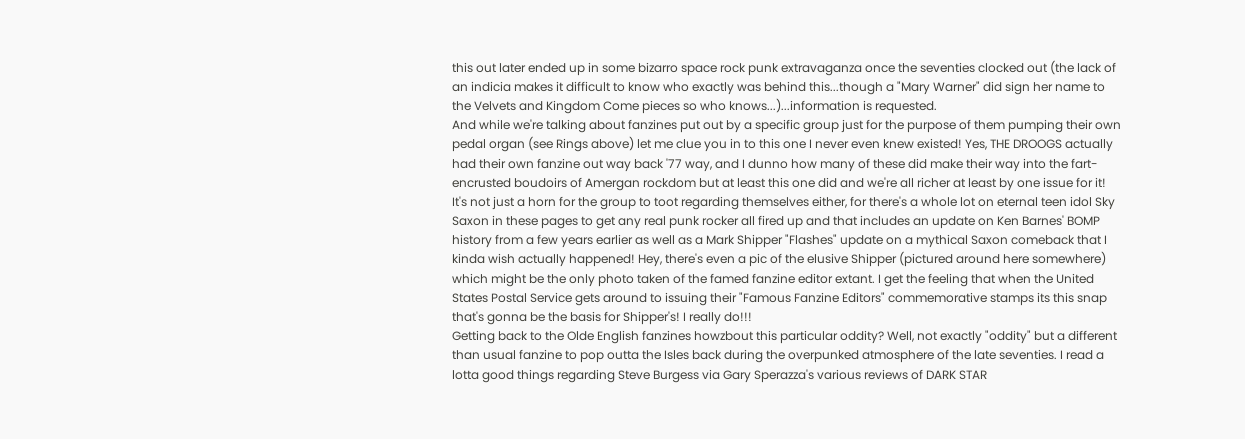this out later ended up in some bizarro space rock punk extravaganza once the seventies clocked out (the lack of an indicia makes it difficult to know who exactly was behind this...though a "Mary Warner" did sign her name to the Velvets and Kingdom Come pieces so who knows...)...information is requested.
And while we're talking about fanzines put out by a specific group just for the purpose of them pumping their own pedal organ (see Rings above) let me clue you in to this one I never even knew existed! Yes, THE DROOGS actually had their own fanzine out way back '77 way, and I dunno how many of these did make their way into the fart-encrusted boudoirs of Amergan rockdom but at least this one did and we're all richer at least by one issue for it! It's not just a horn for the group to toot regarding themselves either, for there's a whole lot on eternal teen idol Sky Saxon in these pages to get any real punk rocker all fired up and that includes an update on Ken Barnes' BOMP history from a few years earlier as well as a Mark Shipper "Flashes" update on a mythical Saxon comeback that I kinda wish actually happened! Hey, there's even a pic of the elusive Shipper (pictured around here somewhere) which might be the only photo taken of the famed fanzine editor extant. I get the feeling that when the United States Postal Service gets around to issuing their "Famous Fanzine Editors" commemorative stamps its this snap that's gonna be the basis for Shipper's! I really do!!!
Getting back to the Olde English fanzines howzbout this particular oddity? Well, not exactly "oddity" but a different than usual fanzine to pop outta the Isles back during the overpunked atmosphere of the late seventies. I read a lotta good things regarding Steve Burgess via Gary Sperazza's various reviews of DARK STAR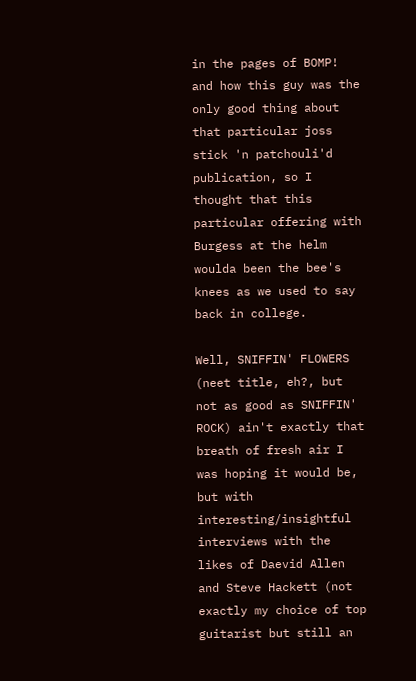in the pages of BOMP! and how this guy was the only good thing about that particular joss stick 'n patchouli'd publication, so I thought that this particular offering with Burgess at the helm woulda been the bee's knees as we used to say back in college.

Well, SNIFFIN' FLOWERS (neet title, eh?, but not as good as SNIFFIN' ROCK) ain't exactly that breath of fresh air I was hoping it would be, but with interesting/insightful interviews with the likes of Daevid Allen and Steve Hackett (not exactly my choice of top guitarist but still an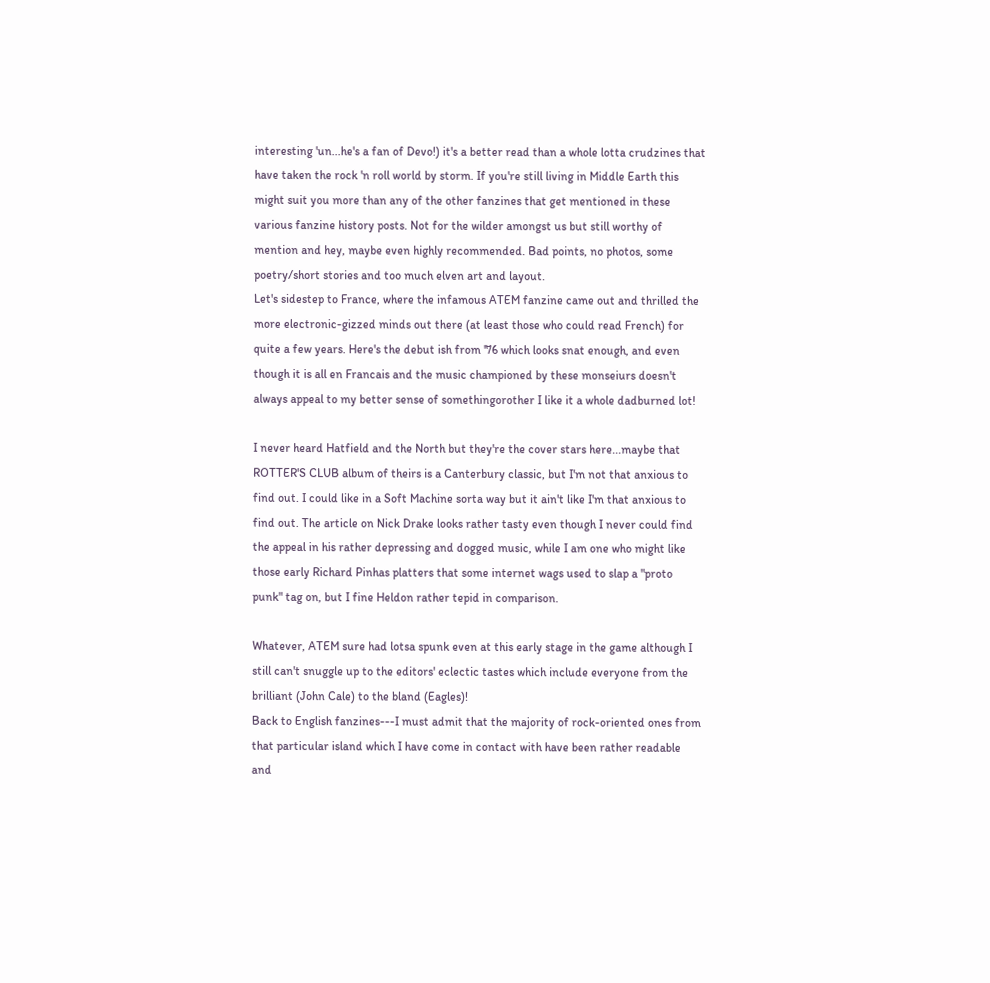interesting 'un...he's a fan of Devo!) it's a better read than a whole lotta crudzines that have taken the rock 'n roll world by storm. If you're still living in Middle Earth this might suit you more than any of the other fanzines that get mentioned in these various fanzine history posts. Not for the wilder amongst us but still worthy of mention and hey, maybe even highly recommended. Bad points, no photos, some poetry/short stories and too much elven art and layout.
Let's sidestep to France, where the infamous ATEM fanzine came out and thrilled the more electronic-gizzed minds out there (at least those who could read French) for quite a few years. Here's the debut ish from '76 which looks snat enough, and even though it is all en Francais and the music championed by these monseiurs doesn't always appeal to my better sense of somethingorother I like it a whole dadburned lot!

I never heard Hatfield and the North but they're the cover stars here...maybe that ROTTER'S CLUB album of theirs is a Canterbury classic, but I'm not that anxious to find out. I could like in a Soft Machine sorta way but it ain't like I'm that anxious to find out. The article on Nick Drake looks rather tasty even though I never could find the appeal in his rather depressing and dogged music, while I am one who might like those early Richard Pinhas platters that some internet wags used to slap a "proto punk" tag on, but I fine Heldon rather tepid in comparison.

Whatever, ATEM sure had lotsa spunk even at this early stage in the game although I still can't snuggle up to the editors' eclectic tastes which include everyone from the brilliant (John Cale) to the bland (Eagles)!
Back to English fanzines---I must admit that the majority of rock-oriented ones from that particular island which I have come in contact with have been rather readable and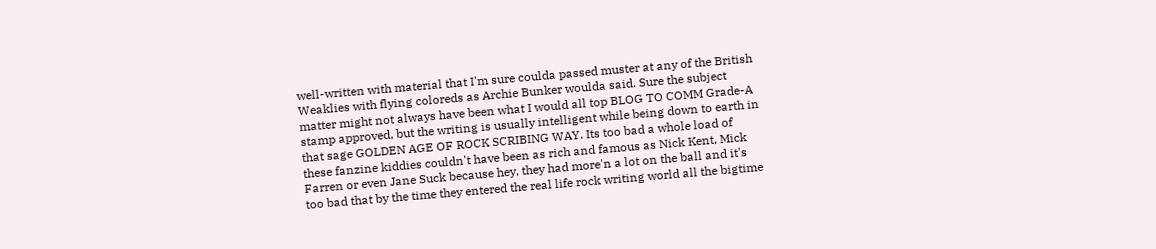well-written with material that I'm sure coulda passed muster at any of the British Weaklies with flying coloreds as Archie Bunker woulda said. Sure the subject matter might not always have been what I would all top BLOG TO COMM Grade-A stamp approved, but the writing is usually intelligent while being down to earth in that sage GOLDEN AGE OF ROCK SCRIBING WAY. Its too bad a whole load of these fanzine kiddies couldn't have been as rich and famous as Nick Kent, Mick Farren or even Jane Suck because hey, they had more'n a lot on the ball and it's too bad that by the time they entered the real life rock writing world all the bigtime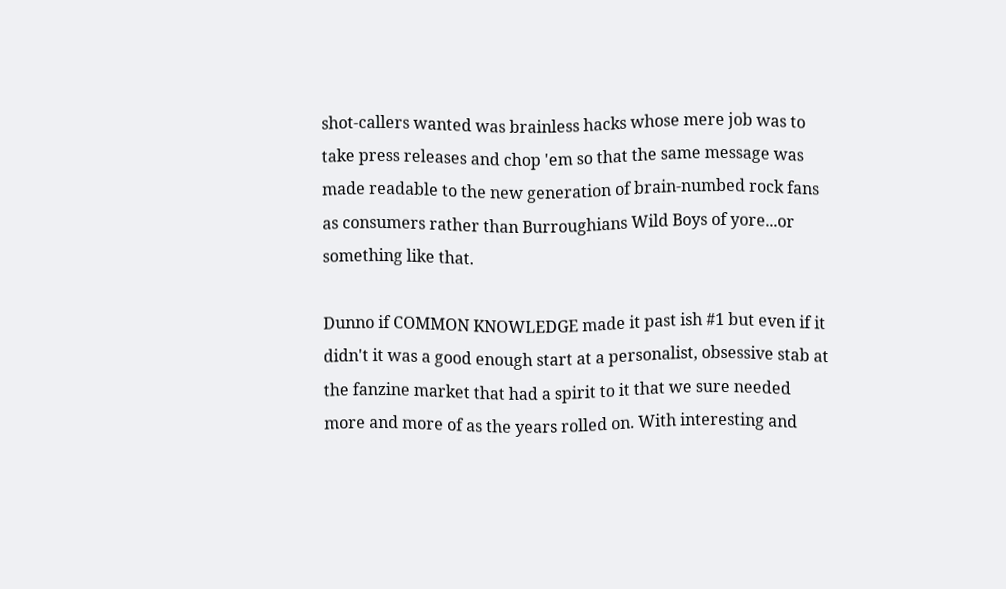shot-callers wanted was brainless hacks whose mere job was to take press releases and chop 'em so that the same message was made readable to the new generation of brain-numbed rock fans as consumers rather than Burroughians Wild Boys of yore...or something like that.

Dunno if COMMON KNOWLEDGE made it past ish #1 but even if it didn't it was a good enough start at a personalist, obsessive stab at the fanzine market that had a spirit to it that we sure needed more and more of as the years rolled on. With interesting and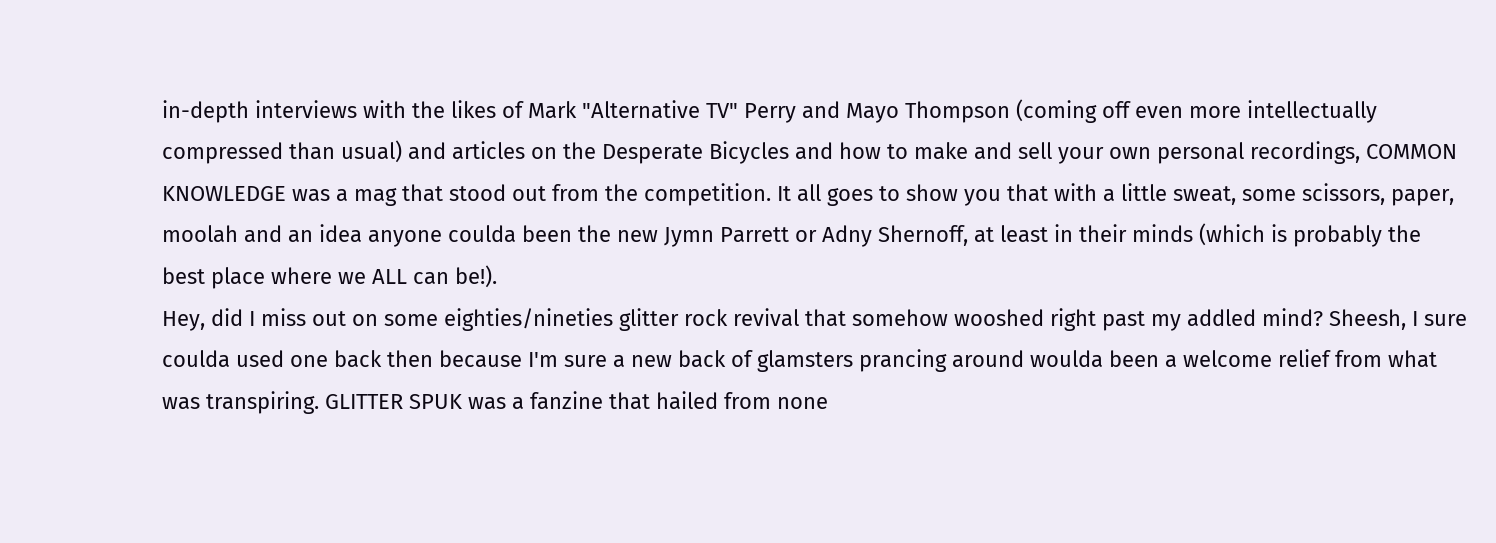in-depth interviews with the likes of Mark "Alternative TV" Perry and Mayo Thompson (coming off even more intellectually compressed than usual) and articles on the Desperate Bicycles and how to make and sell your own personal recordings, COMMON KNOWLEDGE was a mag that stood out from the competition. It all goes to show you that with a little sweat, some scissors, paper, moolah and an idea anyone coulda been the new Jymn Parrett or Adny Shernoff, at least in their minds (which is probably the best place where we ALL can be!).
Hey, did I miss out on some eighties/nineties glitter rock revival that somehow wooshed right past my addled mind? Sheesh, I sure coulda used one back then because I'm sure a new back of glamsters prancing around woulda been a welcome relief from what was transpiring. GLITTER SPUK was a fanzine that hailed from none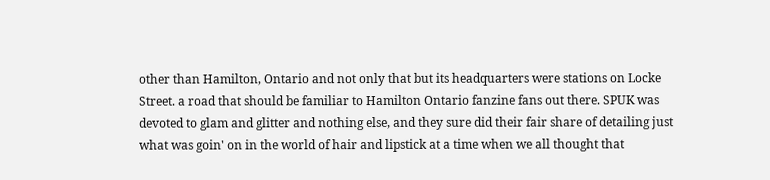other than Hamilton, Ontario and not only that but its headquarters were stations on Locke Street. a road that should be familiar to Hamilton Ontario fanzine fans out there. SPUK was devoted to glam and glitter and nothing else, and they sure did their fair share of detailing just what was goin' on in the world of hair and lipstick at a time when we all thought that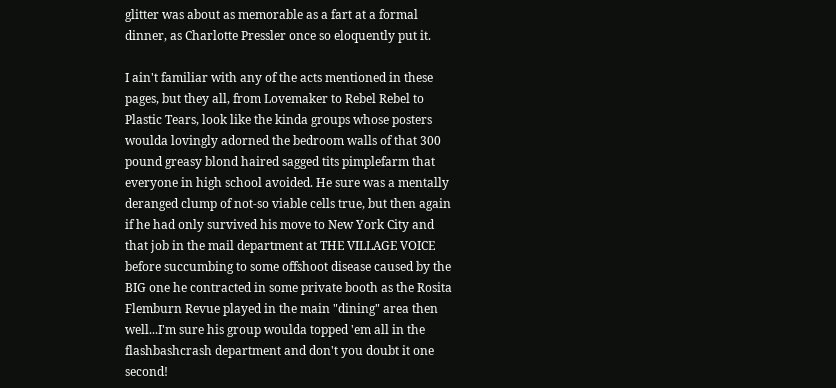glitter was about as memorable as a fart at a formal dinner, as Charlotte Pressler once so eloquently put it.

I ain't familiar with any of the acts mentioned in these pages, but they all, from Lovemaker to Rebel Rebel to Plastic Tears, look like the kinda groups whose posters woulda lovingly adorned the bedroom walls of that 300 pound greasy blond haired sagged tits pimplefarm that everyone in high school avoided. He sure was a mentally deranged clump of not-so viable cells true, but then again if he had only survived his move to New York City and that job in the mail department at THE VILLAGE VOICE before succumbing to some offshoot disease caused by the BIG one he contracted in some private booth as the Rosita Flemburn Revue played in the main "dining" area then well...I'm sure his group woulda topped 'em all in the flashbashcrash department and don't you doubt it one second!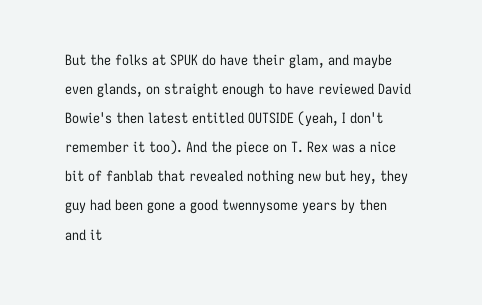But the folks at SPUK do have their glam, and maybe even glands, on straight enough to have reviewed David Bowie's then latest entitled OUTSIDE (yeah, I don't remember it too). And the piece on T. Rex was a nice bit of fanblab that revealed nothing new but hey, they guy had been gone a good twennysome years by then and it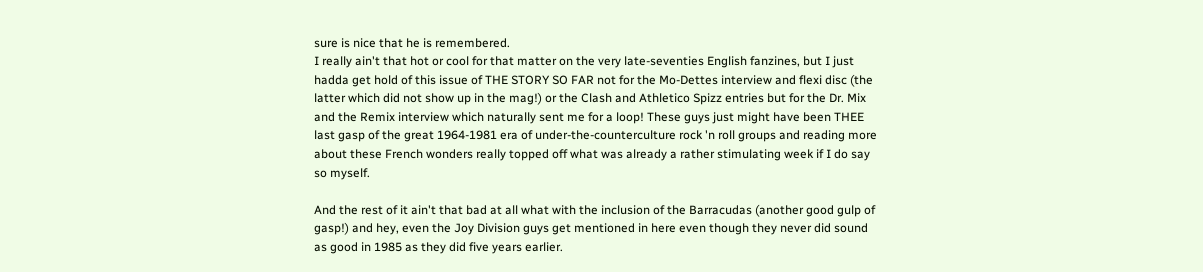sure is nice that he is remembered.
I really ain't that hot or cool for that matter on the very late-seventies English fanzines, but I just hadda get hold of this issue of THE STORY SO FAR not for the Mo-Dettes interview and flexi disc (the latter which did not show up in the mag!) or the Clash and Athletico Spizz entries but for the Dr. Mix and the Remix interview which naturally sent me for a loop! These guys just might have been THEE last gasp of the great 1964-1981 era of under-the-counterculture rock 'n roll groups and reading more about these French wonders really topped off what was already a rather stimulating week if I do say so myself.

And the rest of it ain't that bad at all what with the inclusion of the Barracudas (another good gulp of gasp!) and hey, even the Joy Division guys get mentioned in here even though they never did sound as good in 1985 as they did five years earlier.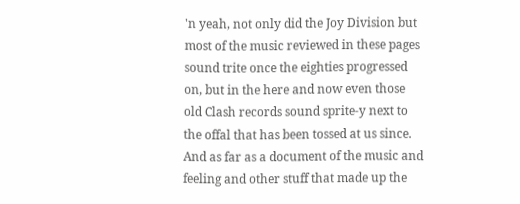'n yeah, not only did the Joy Division but most of the music reviewed in these pages sound trite once the eighties progressed on, but in the here and now even those old Clash records sound sprite-y next to the offal that has been tossed at us since. And as far as a document of the music and feeling and other stuff that made up the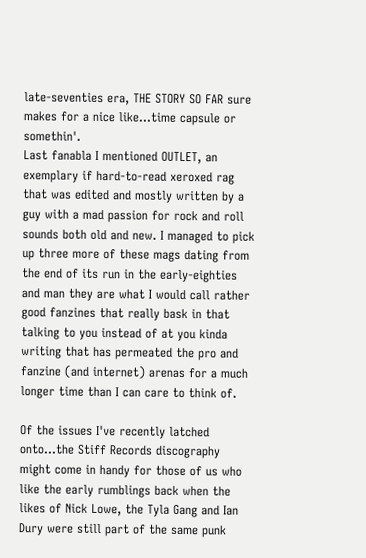late-seventies era, THE STORY SO FAR sure makes for a nice like...time capsule or somethin'.
Last fanabla I mentioned OUTLET, an exemplary if hard-to-read xeroxed rag that was edited and mostly written by a guy with a mad passion for rock and roll sounds both old and new. I managed to pick up three more of these mags dating from the end of its run in the early-eighties and man they are what I would call rather good fanzines that really bask in that talking to you instead of at you kinda writing that has permeated the pro and fanzine (and internet) arenas for a much longer time than I can care to think of.

Of the issues I've recently latched onto...the Stiff Records discography might come in handy for those of us who like the early rumblings back when the likes of Nick Lowe, the Tyla Gang and Ian Dury were still part of the same punk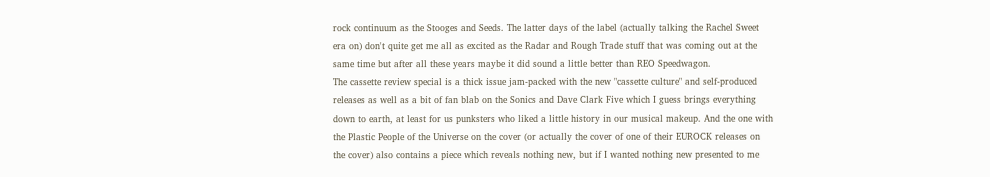rock continuum as the Stooges and Seeds. The latter days of the label (actually talking the Rachel Sweet era on) don't quite get me all as excited as the Radar and Rough Trade stuff that was coming out at the same time but after all these years maybe it did sound a little better than REO Speedwagon.
The cassette review special is a thick issue jam-packed with the new "cassette culture" and self-produced releases as well as a bit of fan blab on the Sonics and Dave Clark Five which I guess brings everything down to earth, at least for us punksters who liked a little history in our musical makeup. And the one with the Plastic People of the Universe on the cover (or actually the cover of one of their EUROCK releases on the cover) also contains a piece which reveals nothing new, but if I wanted nothing new presented to me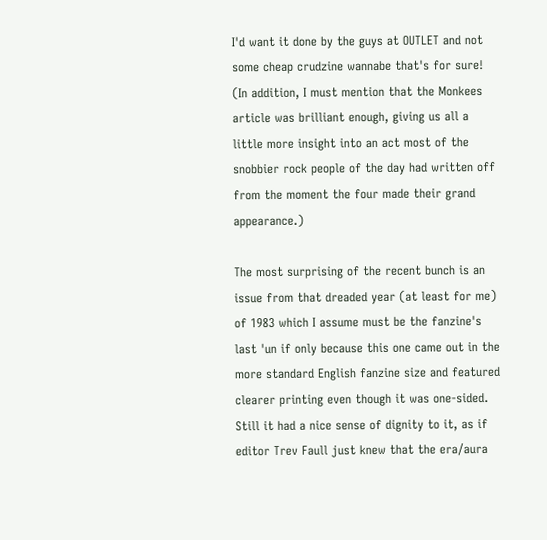I'd want it done by the guys at OUTLET and not some cheap crudzine wannabe that's for sure! (In addition, I must mention that the Monkees article was brilliant enough, giving us all a little more insight into an act most of the snobbier rock people of the day had written off from the moment the four made their grand appearance.)

The most surprising of the recent bunch is an issue from that dreaded year (at least for me) of 1983 which I assume must be the fanzine's last 'un if only because this one came out in the more standard English fanzine size and featured clearer printing even though it was one-sided. Still it had a nice sense of dignity to it, as if editor Trev Faull just knew that the era/aura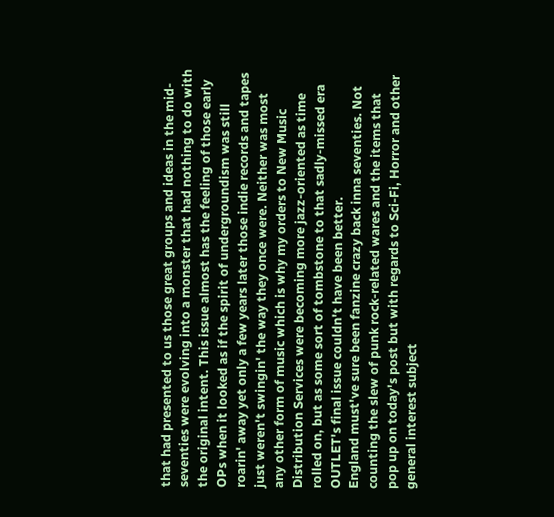that had presented to us those great groups and ideas in the mid-seventies were evolving into a monster that had nothing to do with the original intent. This issue almost has the feeling of those early OPs when it looked as if the spirit of undergroundism was still roarin' away yet only a few years later those indie records and tapes just weren't swingin' the way they once were. Neither was most any other form of music which is why my orders to New Music Distribution Services were becoming more jazz-oriented as time rolled on, but as some sort of tombstone to that sadly-missed era OUTLET's final issue couldn't have been better.
England must've sure been fanzine crazy back inna seventies. Not counting the slew of punk rock-related wares and the items that pop up on today's post but with regards to Sci-Fi, Horror and other general interest subject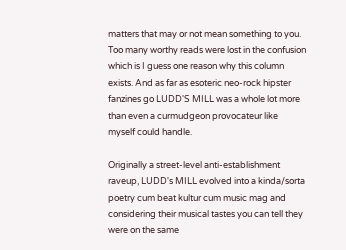matters that may or not mean something to you. Too many worthy reads were lost in the confusion which is I guess one reason why this column exists. And as far as esoteric neo-rock hipster fanzines go LUDD'S MILL was a whole lot more than even a curmudgeon provocateur like myself could handle.

Originally a street-level anti-establishment raveup, LUDD's MILL evolved into a kinda/sorta poetry cum beat kultur cum music mag and considering their musical tastes you can tell they were on the same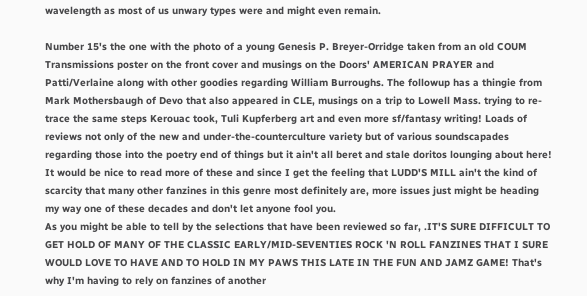wavelength as most of us unwary types were and might even remain.

Number 15's the one with the photo of a young Genesis P. Breyer-Orridge taken from an old COUM Transmissions poster on the front cover and musings on the Doors' AMERICAN PRAYER and Patti/Verlaine along with other goodies regarding William Burroughs. The followup has a thingie from Mark Mothersbaugh of Devo that also appeared in CLE, musings on a trip to Lowell Mass. trying to re-trace the same steps Kerouac took, Tuli Kupferberg art and even more sf/fantasy writing! Loads of reviews not only of the new and under-the-counterculture variety but of various soundscapades regarding those into the poetry end of things but it ain't all beret and stale doritos lounging about here! It would be nice to read more of these and since I get the feeling that LUDD'S MILL ain't the kind of scarcity that many other fanzines in this genre most definitely are, more issues just might be heading my way one of these decades and don't let anyone fool you.
As you might be able to tell by the selections that have been reviewed so far, .IT'S SURE DIFFICULT TO GET HOLD OF MANY OF THE CLASSIC EARLY/MID-SEVENTIES ROCK 'N ROLL FANZINES THAT I SURE WOULD LOVE TO HAVE AND TO HOLD IN MY PAWS THIS LATE IN THE FUN AND JAMZ GAME! That's why I'm having to rely on fanzines of another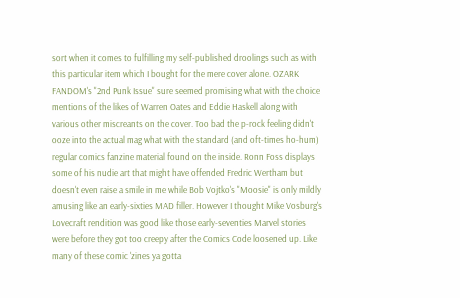sort when it comes to fulfilling my self-published droolings such as with this particular item which I bought for the mere cover alone. OZARK FANDOM's "2nd Punk Issue" sure seemed promising what with the choice mentions of the likes of Warren Oates and Eddie Haskell along with various other miscreants on the cover. Too bad the p-rock feeling didn't ooze into the actual mag what with the standard (and oft-times ho-hum) regular comics fanzine material found on the inside. Ronn Foss displays some of his nudie art that might have offended Fredric Wertham but doesn't even raise a smile in me while Bob Vojtko's "Moosie" is only mildly amusing like an early-sixties MAD filler. However I thought Mike Vosburg's Lovecraft rendition was good like those early-seventies Marvel stories were before they got too creepy after the Comics Code loosened up. Like many of these comic 'zines ya gotta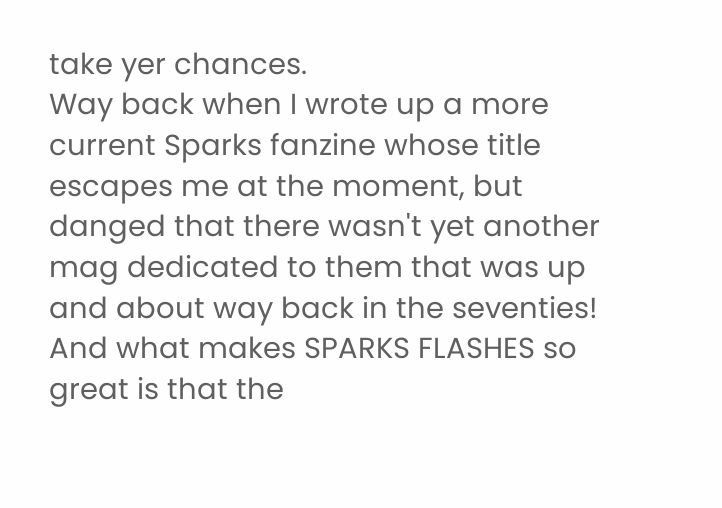take yer chances.
Way back when I wrote up a more current Sparks fanzine whose title escapes me at the moment, but danged that there wasn't yet another mag dedicated to them that was up and about way back in the seventies! And what makes SPARKS FLASHES so great is that the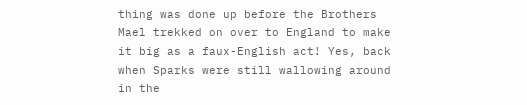thing was done up before the Brothers Mael trekked on over to England to make it big as a faux-English act! Yes, back when Sparks were still wallowing around in the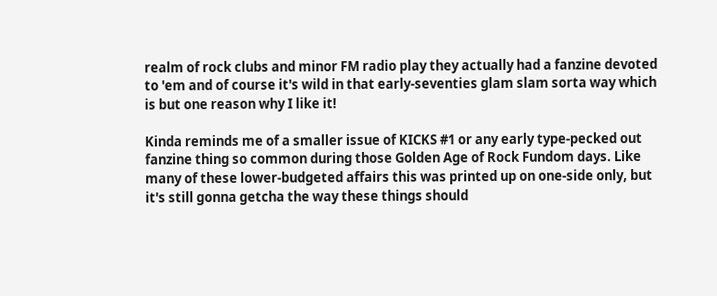realm of rock clubs and minor FM radio play they actually had a fanzine devoted to 'em and of course it's wild in that early-seventies glam slam sorta way which is but one reason why I like it!

Kinda reminds me of a smaller issue of KICKS #1 or any early type-pecked out fanzine thing so common during those Golden Age of Rock Fundom days. Like many of these lower-budgeted affairs this was printed up on one-side only, but it's still gonna getcha the way these things should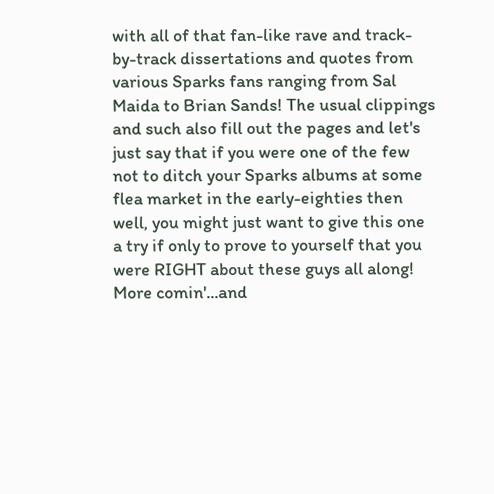with all of that fan-like rave and track-by-track dissertations and quotes from various Sparks fans ranging from Sal Maida to Brian Sands! The usual clippings and such also fill out the pages and let's just say that if you were one of the few not to ditch your Sparks albums at some flea market in the early-eighties then well, you might just want to give this one a try if only to prove to yourself that you were RIGHT about these guys all along!
More comin'...and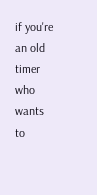if you're an old timer who wants to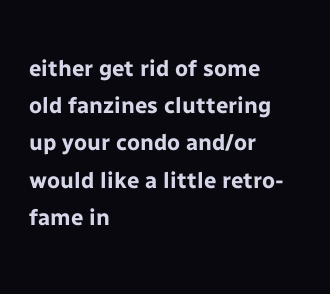either get rid of some old fanzines cluttering up your condo and/or would like a little retro-fame in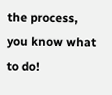the process, you know what to do!